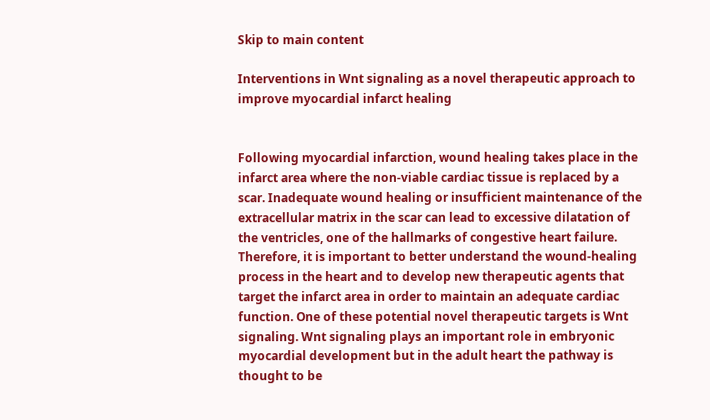Skip to main content

Interventions in Wnt signaling as a novel therapeutic approach to improve myocardial infarct healing


Following myocardial infarction, wound healing takes place in the infarct area where the non-viable cardiac tissue is replaced by a scar. Inadequate wound healing or insufficient maintenance of the extracellular matrix in the scar can lead to excessive dilatation of the ventricles, one of the hallmarks of congestive heart failure. Therefore, it is important to better understand the wound-healing process in the heart and to develop new therapeutic agents that target the infarct area in order to maintain an adequate cardiac function. One of these potential novel therapeutic targets is Wnt signaling. Wnt signaling plays an important role in embryonic myocardial development but in the adult heart the pathway is thought to be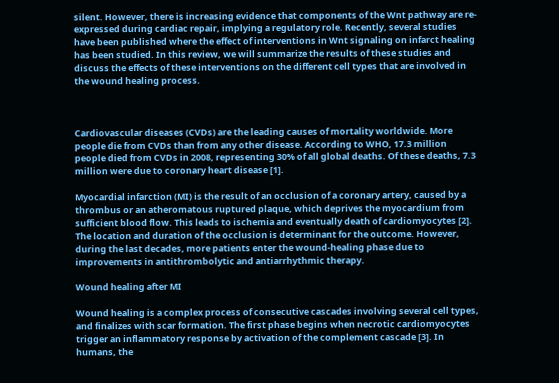silent. However, there is increasing evidence that components of the Wnt pathway are re-expressed during cardiac repair, implying a regulatory role. Recently, several studies have been published where the effect of interventions in Wnt signaling on infarct healing has been studied. In this review, we will summarize the results of these studies and discuss the effects of these interventions on the different cell types that are involved in the wound healing process.



Cardiovascular diseases (CVDs) are the leading causes of mortality worldwide. More people die from CVDs than from any other disease. According to WHO, 17.3 million people died from CVDs in 2008, representing 30% of all global deaths. Of these deaths, 7.3 million were due to coronary heart disease [1].

Myocardial infarction (MI) is the result of an occlusion of a coronary artery, caused by a thrombus or an atheromatous ruptured plaque, which deprives the myocardium from sufficient blood flow. This leads to ischemia and eventually death of cardiomyocytes [2]. The location and duration of the occlusion is determinant for the outcome. However, during the last decades, more patients enter the wound-healing phase due to improvements in antithrombolytic and antiarrhythmic therapy.

Wound healing after MI

Wound healing is a complex process of consecutive cascades involving several cell types, and finalizes with scar formation. The first phase begins when necrotic cardiomyocytes trigger an inflammatory response by activation of the complement cascade [3]. In humans, the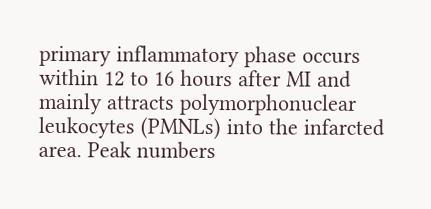primary inflammatory phase occurs within 12 to 16 hours after MI and mainly attracts polymorphonuclear leukocytes (PMNLs) into the infarcted area. Peak numbers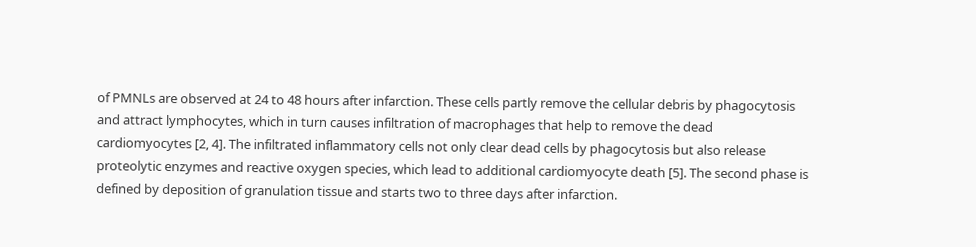of PMNLs are observed at 24 to 48 hours after infarction. These cells partly remove the cellular debris by phagocytosis and attract lymphocytes, which in turn causes infiltration of macrophages that help to remove the dead cardiomyocytes [2, 4]. The infiltrated inflammatory cells not only clear dead cells by phagocytosis but also release proteolytic enzymes and reactive oxygen species, which lead to additional cardiomyocyte death [5]. The second phase is defined by deposition of granulation tissue and starts two to three days after infarction.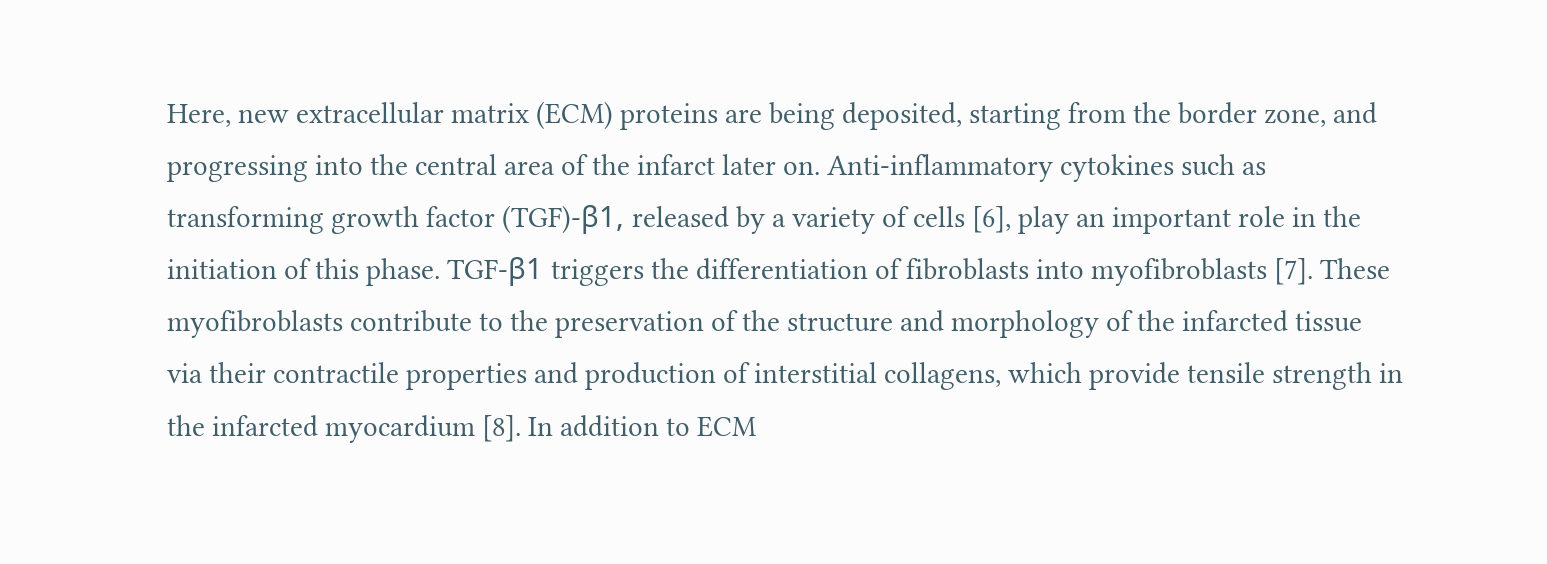Here, new extracellular matrix (ECM) proteins are being deposited, starting from the border zone, and progressing into the central area of the infarct later on. Anti-inflammatory cytokines such as transforming growth factor (TGF)-β1, released by a variety of cells [6], play an important role in the initiation of this phase. TGF-β1 triggers the differentiation of fibroblasts into myofibroblasts [7]. These myofibroblasts contribute to the preservation of the structure and morphology of the infarcted tissue via their contractile properties and production of interstitial collagens, which provide tensile strength in the infarcted myocardium [8]. In addition to ECM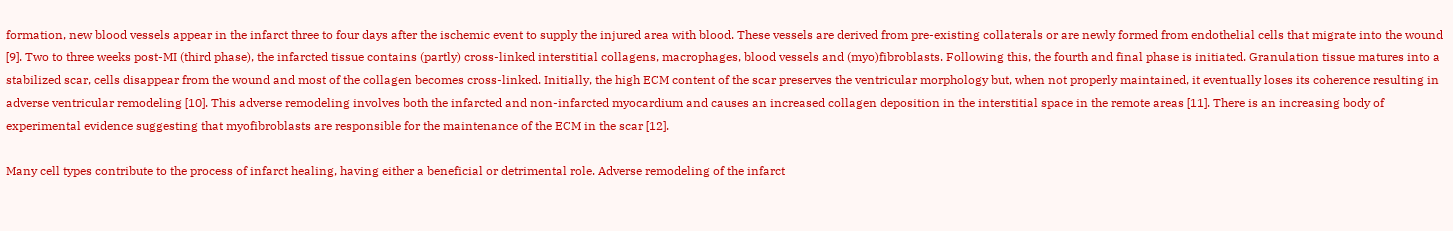formation, new blood vessels appear in the infarct three to four days after the ischemic event to supply the injured area with blood. These vessels are derived from pre-existing collaterals or are newly formed from endothelial cells that migrate into the wound [9]. Two to three weeks post-MI (third phase), the infarcted tissue contains (partly) cross-linked interstitial collagens, macrophages, blood vessels and (myo)fibroblasts. Following this, the fourth and final phase is initiated. Granulation tissue matures into a stabilized scar, cells disappear from the wound and most of the collagen becomes cross-linked. Initially, the high ECM content of the scar preserves the ventricular morphology but, when not properly maintained, it eventually loses its coherence resulting in adverse ventricular remodeling [10]. This adverse remodeling involves both the infarcted and non-infarcted myocardium and causes an increased collagen deposition in the interstitial space in the remote areas [11]. There is an increasing body of experimental evidence suggesting that myofibroblasts are responsible for the maintenance of the ECM in the scar [12].

Many cell types contribute to the process of infarct healing, having either a beneficial or detrimental role. Adverse remodeling of the infarct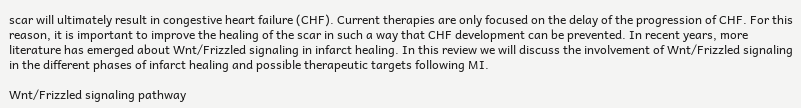scar will ultimately result in congestive heart failure (CHF). Current therapies are only focused on the delay of the progression of CHF. For this reason, it is important to improve the healing of the scar in such a way that CHF development can be prevented. In recent years, more literature has emerged about Wnt/Frizzled signaling in infarct healing. In this review we will discuss the involvement of Wnt/Frizzled signaling in the different phases of infarct healing and possible therapeutic targets following MI.

Wnt/Frizzled signaling pathway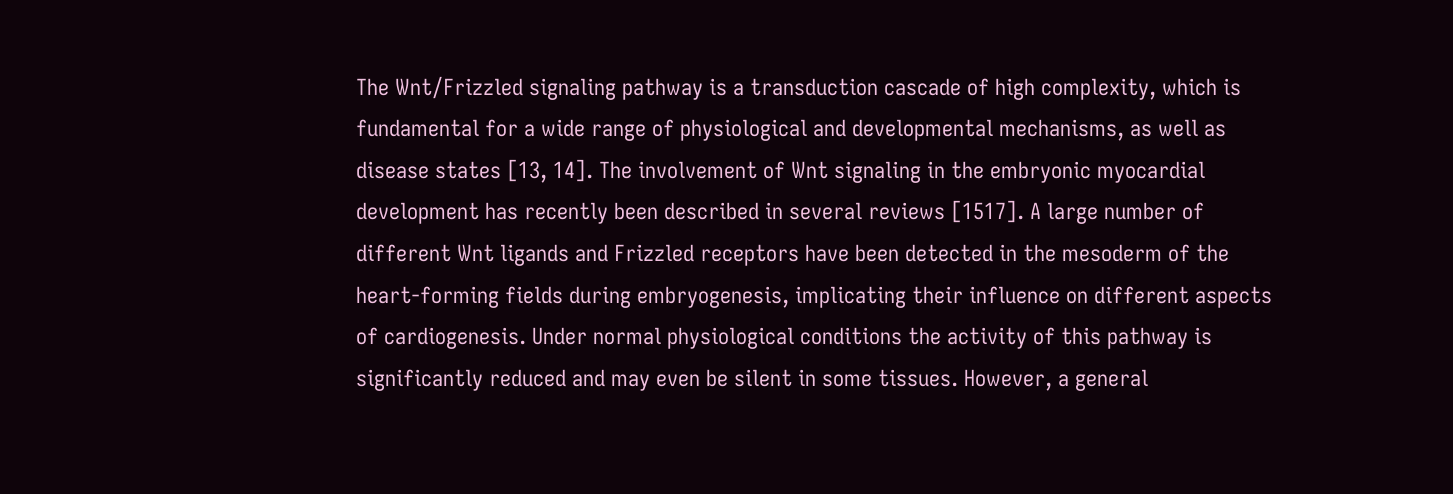The Wnt/Frizzled signaling pathway is a transduction cascade of high complexity, which is fundamental for a wide range of physiological and developmental mechanisms, as well as disease states [13, 14]. The involvement of Wnt signaling in the embryonic myocardial development has recently been described in several reviews [1517]. A large number of different Wnt ligands and Frizzled receptors have been detected in the mesoderm of the heart-forming fields during embryogenesis, implicating their influence on different aspects of cardiogenesis. Under normal physiological conditions the activity of this pathway is significantly reduced and may even be silent in some tissues. However, a general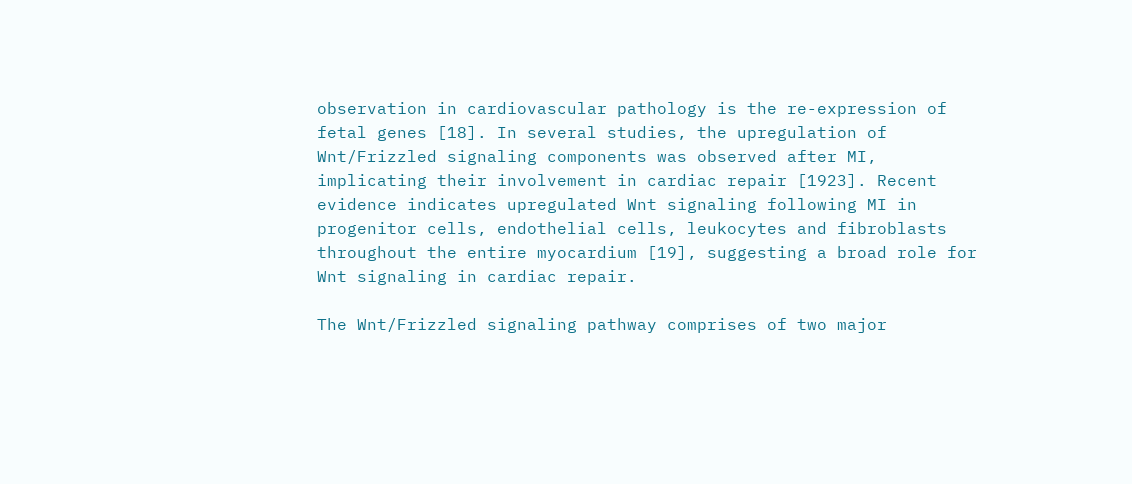observation in cardiovascular pathology is the re-expression of fetal genes [18]. In several studies, the upregulation of Wnt/Frizzled signaling components was observed after MI, implicating their involvement in cardiac repair [1923]. Recent evidence indicates upregulated Wnt signaling following MI in progenitor cells, endothelial cells, leukocytes and fibroblasts throughout the entire myocardium [19], suggesting a broad role for Wnt signaling in cardiac repair.

The Wnt/Frizzled signaling pathway comprises of two major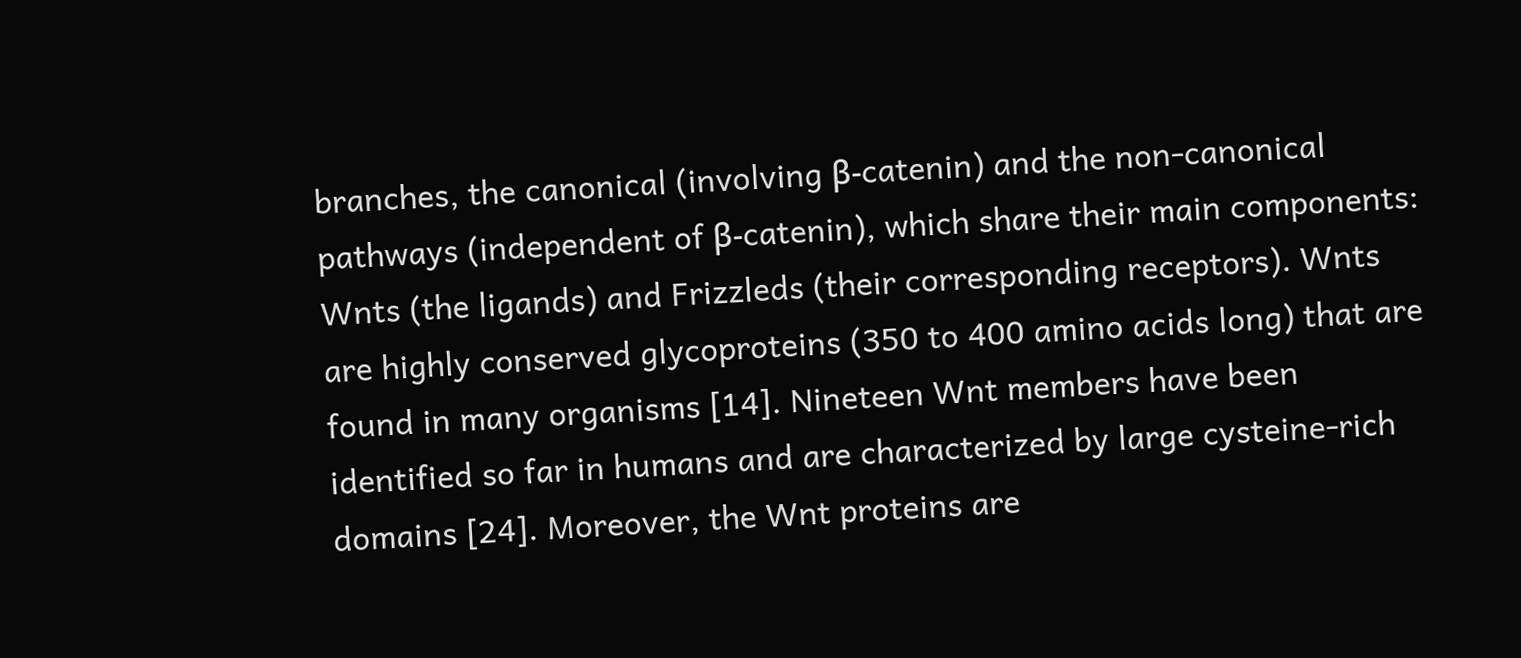branches, the canonical (involving β-catenin) and the non-canonical pathways (independent of β-catenin), which share their main components: Wnts (the ligands) and Frizzleds (their corresponding receptors). Wnts are highly conserved glycoproteins (350 to 400 amino acids long) that are found in many organisms [14]. Nineteen Wnt members have been identified so far in humans and are characterized by large cysteine-rich domains [24]. Moreover, the Wnt proteins are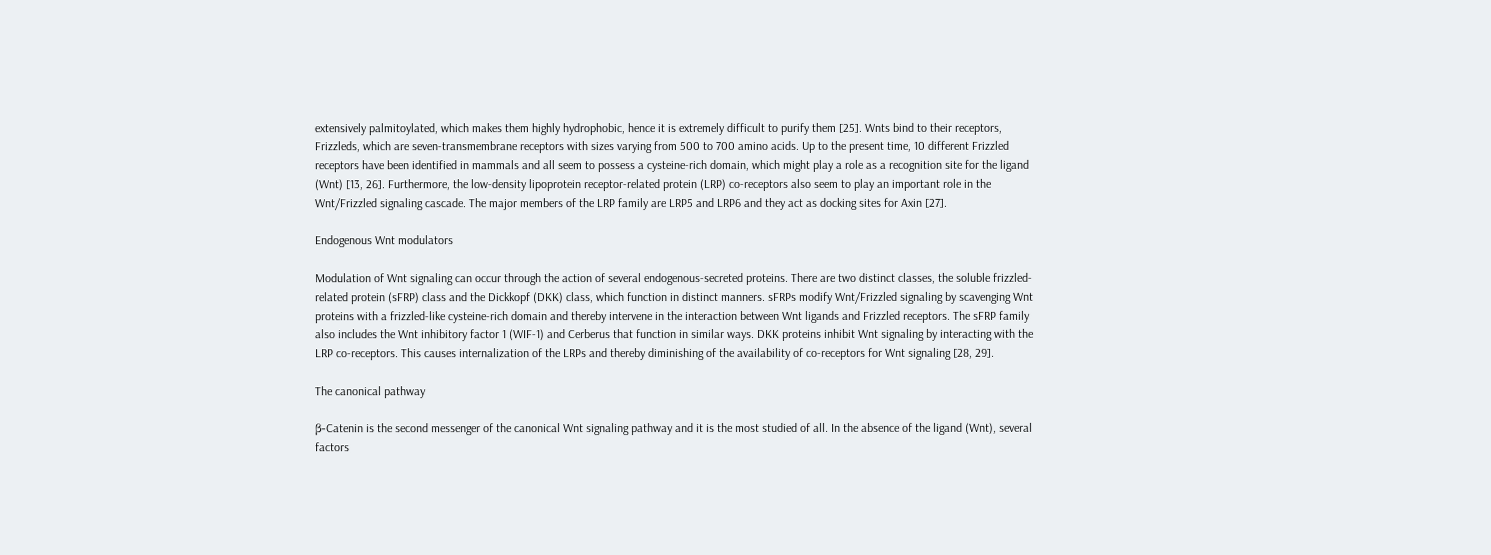extensively palmitoylated, which makes them highly hydrophobic, hence it is extremely difficult to purify them [25]. Wnts bind to their receptors, Frizzleds, which are seven-transmembrane receptors with sizes varying from 500 to 700 amino acids. Up to the present time, 10 different Frizzled receptors have been identified in mammals and all seem to possess a cysteine-rich domain, which might play a role as a recognition site for the ligand (Wnt) [13, 26]. Furthermore, the low-density lipoprotein receptor-related protein (LRP) co-receptors also seem to play an important role in the Wnt/Frizzled signaling cascade. The major members of the LRP family are LRP5 and LRP6 and they act as docking sites for Axin [27].

Endogenous Wnt modulators

Modulation of Wnt signaling can occur through the action of several endogenous-secreted proteins. There are two distinct classes, the soluble frizzled-related protein (sFRP) class and the Dickkopf (DKK) class, which function in distinct manners. sFRPs modify Wnt/Frizzled signaling by scavenging Wnt proteins with a frizzled-like cysteine-rich domain and thereby intervene in the interaction between Wnt ligands and Frizzled receptors. The sFRP family also includes the Wnt inhibitory factor 1 (WIF-1) and Cerberus that function in similar ways. DKK proteins inhibit Wnt signaling by interacting with the LRP co-receptors. This causes internalization of the LRPs and thereby diminishing of the availability of co-receptors for Wnt signaling [28, 29].

The canonical pathway

β-Catenin is the second messenger of the canonical Wnt signaling pathway and it is the most studied of all. In the absence of the ligand (Wnt), several factors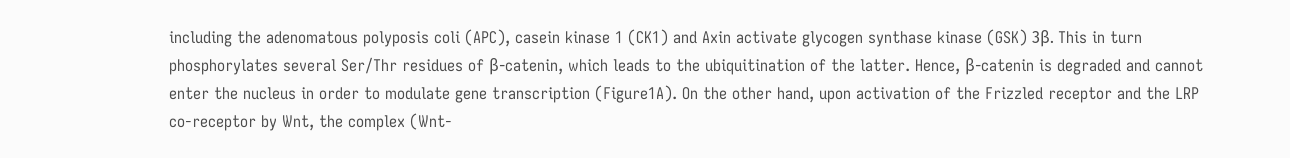including the adenomatous polyposis coli (APC), casein kinase 1 (CK1) and Axin activate glycogen synthase kinase (GSK) 3β. This in turn phosphorylates several Ser/Thr residues of β-catenin, which leads to the ubiquitination of the latter. Hence, β-catenin is degraded and cannot enter the nucleus in order to modulate gene transcription (Figure1A). On the other hand, upon activation of the Frizzled receptor and the LRP co-receptor by Wnt, the complex (Wnt-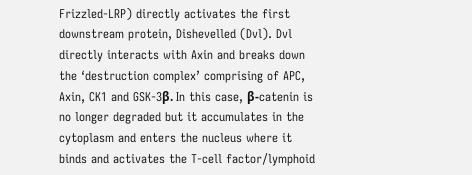Frizzled-LRP) directly activates the first downstream protein, Dishevelled (Dvl). Dvl directly interacts with Axin and breaks down the ‘destruction complex’ comprising of APC, Axin, CK1 and GSK-3β. In this case, β-catenin is no longer degraded but it accumulates in the cytoplasm and enters the nucleus where it binds and activates the T-cell factor/lymphoid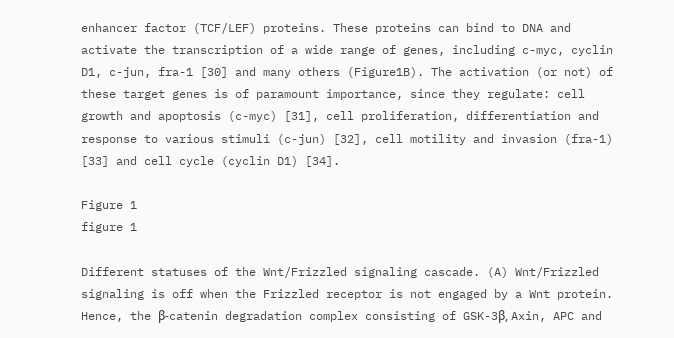enhancer factor (TCF/LEF) proteins. These proteins can bind to DNA and activate the transcription of a wide range of genes, including c-myc, cyclin D1, c-jun, fra-1 [30] and many others (Figure1B). The activation (or not) of these target genes is of paramount importance, since they regulate: cell growth and apoptosis (c-myc) [31], cell proliferation, differentiation and response to various stimuli (c-jun) [32], cell motility and invasion (fra-1) [33] and cell cycle (cyclin D1) [34].

Figure 1
figure 1

Different statuses of the Wnt/Frizzled signaling cascade. (A) Wnt/Frizzled signaling is off when the Frizzled receptor is not engaged by a Wnt protein. Hence, the β-catenin degradation complex consisting of GSK-3β, Axin, APC and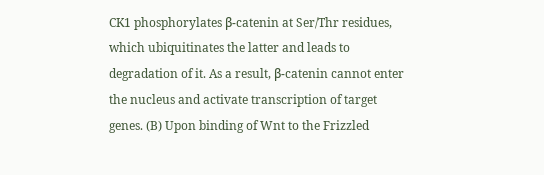CK1 phosphorylates β-catenin at Ser/Thr residues, which ubiquitinates the latter and leads to degradation of it. As a result, β-catenin cannot enter the nucleus and activate transcription of target genes. (B) Upon binding of Wnt to the Frizzled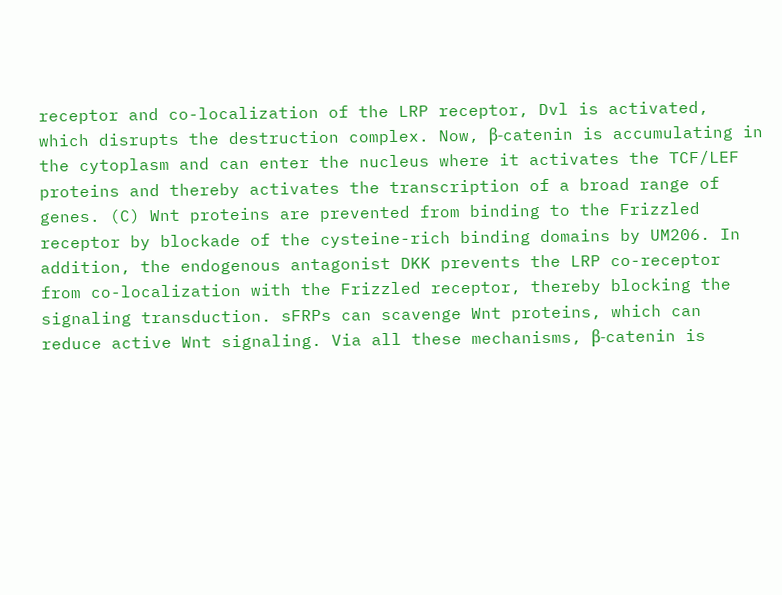receptor and co-localization of the LRP receptor, Dvl is activated, which disrupts the destruction complex. Now, β-catenin is accumulating in the cytoplasm and can enter the nucleus where it activates the TCF/LEF proteins and thereby activates the transcription of a broad range of genes. (C) Wnt proteins are prevented from binding to the Frizzled receptor by blockade of the cysteine-rich binding domains by UM206. In addition, the endogenous antagonist DKK prevents the LRP co-receptor from co-localization with the Frizzled receptor, thereby blocking the signaling transduction. sFRPs can scavenge Wnt proteins, which can reduce active Wnt signaling. Via all these mechanisms, β-catenin is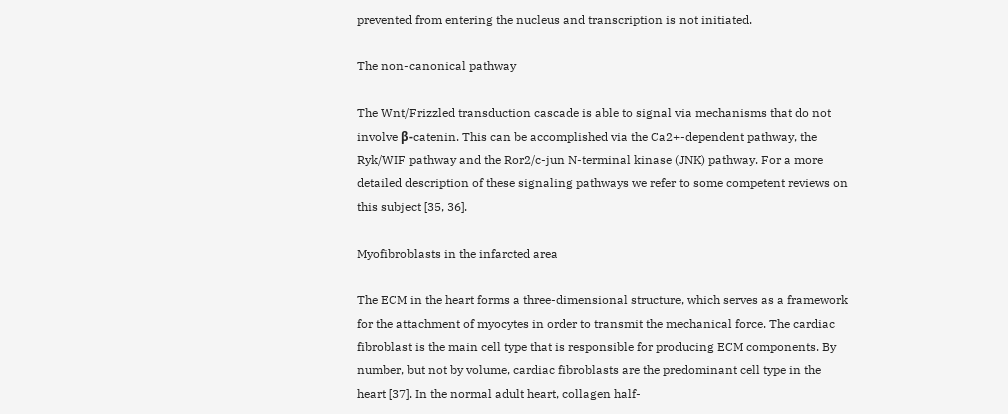prevented from entering the nucleus and transcription is not initiated.

The non-canonical pathway

The Wnt/Frizzled transduction cascade is able to signal via mechanisms that do not involve β-catenin. This can be accomplished via the Ca2+-dependent pathway, the Ryk/WIF pathway and the Ror2/c-jun N-terminal kinase (JNK) pathway. For a more detailed description of these signaling pathways we refer to some competent reviews on this subject [35, 36].

Myofibroblasts in the infarcted area

The ECM in the heart forms a three-dimensional structure, which serves as a framework for the attachment of myocytes in order to transmit the mechanical force. The cardiac fibroblast is the main cell type that is responsible for producing ECM components. By number, but not by volume, cardiac fibroblasts are the predominant cell type in the heart [37]. In the normal adult heart, collagen half-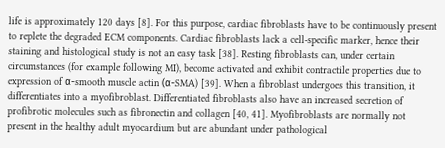life is approximately 120 days [8]. For this purpose, cardiac fibroblasts have to be continuously present to replete the degraded ECM components. Cardiac fibroblasts lack a cell-specific marker, hence their staining and histological study is not an easy task [38]. Resting fibroblasts can, under certain circumstances (for example following MI), become activated and exhibit contractile properties due to expression of α-smooth muscle actin (α-SMA) [39]. When a fibroblast undergoes this transition, it differentiates into a myofibroblast. Differentiated fibroblasts also have an increased secretion of profibrotic molecules such as fibronectin and collagen [40, 41]. Myofibroblasts are normally not present in the healthy adult myocardium but are abundant under pathological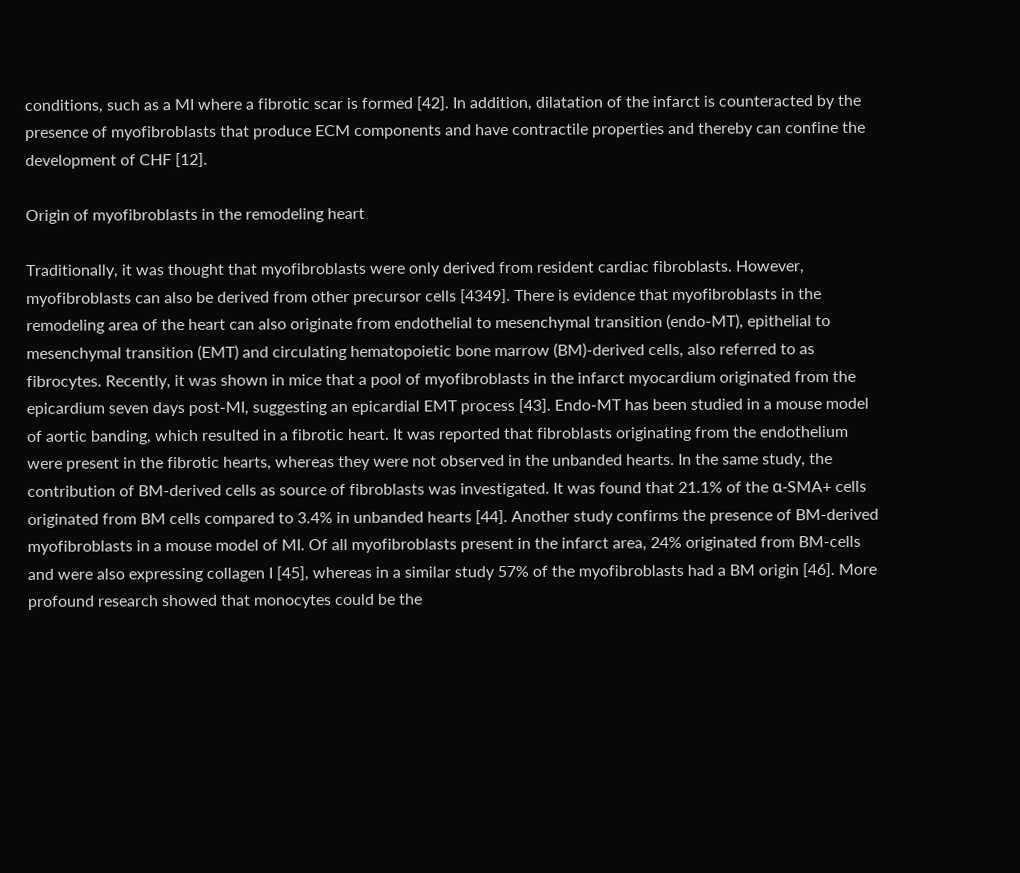conditions, such as a MI where a fibrotic scar is formed [42]. In addition, dilatation of the infarct is counteracted by the presence of myofibroblasts that produce ECM components and have contractile properties and thereby can confine the development of CHF [12].

Origin of myofibroblasts in the remodeling heart

Traditionally, it was thought that myofibroblasts were only derived from resident cardiac fibroblasts. However, myofibroblasts can also be derived from other precursor cells [4349]. There is evidence that myofibroblasts in the remodeling area of the heart can also originate from endothelial to mesenchymal transition (endo-MT), epithelial to mesenchymal transition (EMT) and circulating hematopoietic bone marrow (BM)-derived cells, also referred to as fibrocytes. Recently, it was shown in mice that a pool of myofibroblasts in the infarct myocardium originated from the epicardium seven days post-MI, suggesting an epicardial EMT process [43]. Endo-MT has been studied in a mouse model of aortic banding, which resulted in a fibrotic heart. It was reported that fibroblasts originating from the endothelium were present in the fibrotic hearts, whereas they were not observed in the unbanded hearts. In the same study, the contribution of BM-derived cells as source of fibroblasts was investigated. It was found that 21.1% of the α-SMA+ cells originated from BM cells compared to 3.4% in unbanded hearts [44]. Another study confirms the presence of BM-derived myofibroblasts in a mouse model of MI. Of all myofibroblasts present in the infarct area, 24% originated from BM-cells and were also expressing collagen I [45], whereas in a similar study 57% of the myofibroblasts had a BM origin [46]. More profound research showed that monocytes could be the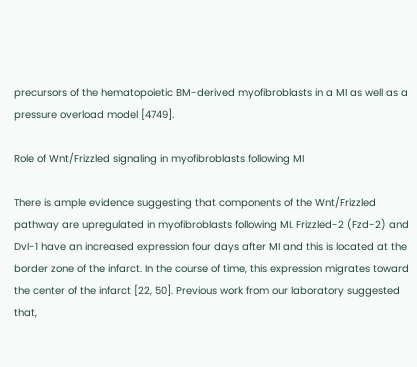precursors of the hematopoietic BM-derived myofibroblasts in a MI as well as a pressure overload model [4749].

Role of Wnt/Frizzled signaling in myofibroblasts following MI

There is ample evidence suggesting that components of the Wnt/Frizzled pathway are upregulated in myofibroblasts following MI. Frizzled-2 (Fzd-2) and Dvl-1 have an increased expression four days after MI and this is located at the border zone of the infarct. In the course of time, this expression migrates toward the center of the infarct [22, 50]. Previous work from our laboratory suggested that,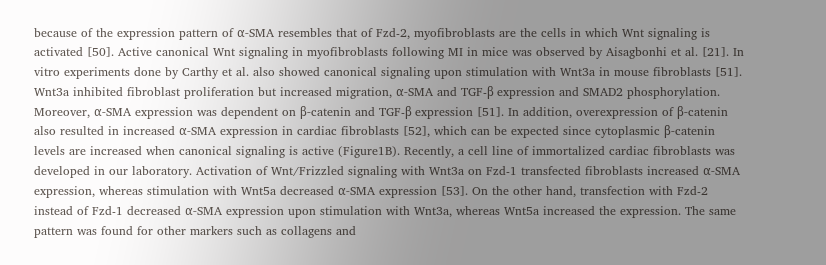because of the expression pattern of α-SMA resembles that of Fzd-2, myofibroblasts are the cells in which Wnt signaling is activated [50]. Active canonical Wnt signaling in myofibroblasts following MI in mice was observed by Aisagbonhi et al. [21]. In vitro experiments done by Carthy et al. also showed canonical signaling upon stimulation with Wnt3a in mouse fibroblasts [51]. Wnt3a inhibited fibroblast proliferation but increased migration, α-SMA and TGF-β expression and SMAD2 phosphorylation. Moreover, α-SMA expression was dependent on β-catenin and TGF-β expression [51]. In addition, overexpression of β-catenin also resulted in increased α-SMA expression in cardiac fibroblasts [52], which can be expected since cytoplasmic β-catenin levels are increased when canonical signaling is active (Figure1B). Recently, a cell line of immortalized cardiac fibroblasts was developed in our laboratory. Activation of Wnt/Frizzled signaling with Wnt3a on Fzd-1 transfected fibroblasts increased α-SMA expression, whereas stimulation with Wnt5a decreased α-SMA expression [53]. On the other hand, transfection with Fzd-2 instead of Fzd-1 decreased α-SMA expression upon stimulation with Wnt3a, whereas Wnt5a increased the expression. The same pattern was found for other markers such as collagens and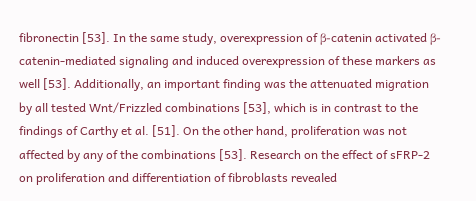fibronectin [53]. In the same study, overexpression of β-catenin activated β-catenin-mediated signaling and induced overexpression of these markers as well [53]. Additionally, an important finding was the attenuated migration by all tested Wnt/Frizzled combinations [53], which is in contrast to the findings of Carthy et al. [51]. On the other hand, proliferation was not affected by any of the combinations [53]. Research on the effect of sFRP-2 on proliferation and differentiation of fibroblasts revealed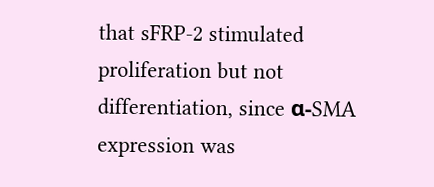that sFRP-2 stimulated proliferation but not differentiation, since α-SMA expression was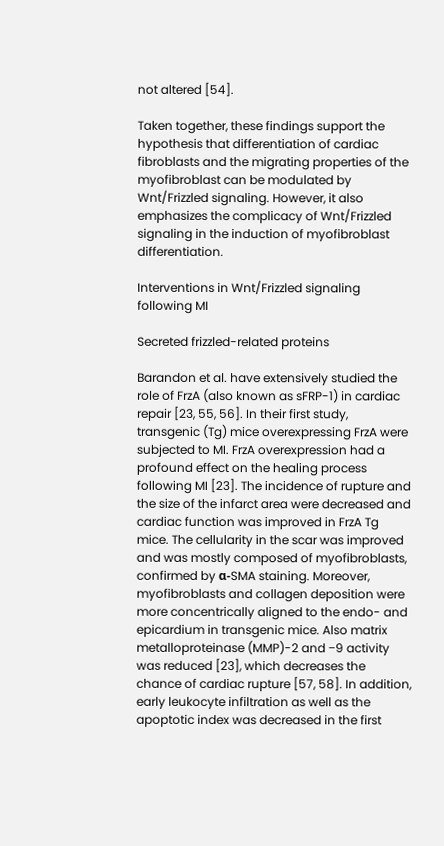not altered [54].

Taken together, these findings support the hypothesis that differentiation of cardiac fibroblasts and the migrating properties of the myofibroblast can be modulated by Wnt/Frizzled signaling. However, it also emphasizes the complicacy of Wnt/Frizzled signaling in the induction of myofibroblast differentiation.

Interventions in Wnt/Frizzled signaling following MI

Secreted frizzled-related proteins

Barandon et al. have extensively studied the role of FrzA (also known as sFRP-1) in cardiac repair [23, 55, 56]. In their first study, transgenic (Tg) mice overexpressing FrzA were subjected to MI. FrzA overexpression had a profound effect on the healing process following MI [23]. The incidence of rupture and the size of the infarct area were decreased and cardiac function was improved in FrzA Tg mice. The cellularity in the scar was improved and was mostly composed of myofibroblasts, confirmed by α-SMA staining. Moreover, myofibroblasts and collagen deposition were more concentrically aligned to the endo- and epicardium in transgenic mice. Also matrix metalloproteinase (MMP)-2 and −9 activity was reduced [23], which decreases the chance of cardiac rupture [57, 58]. In addition, early leukocyte infiltration as well as the apoptotic index was decreased in the first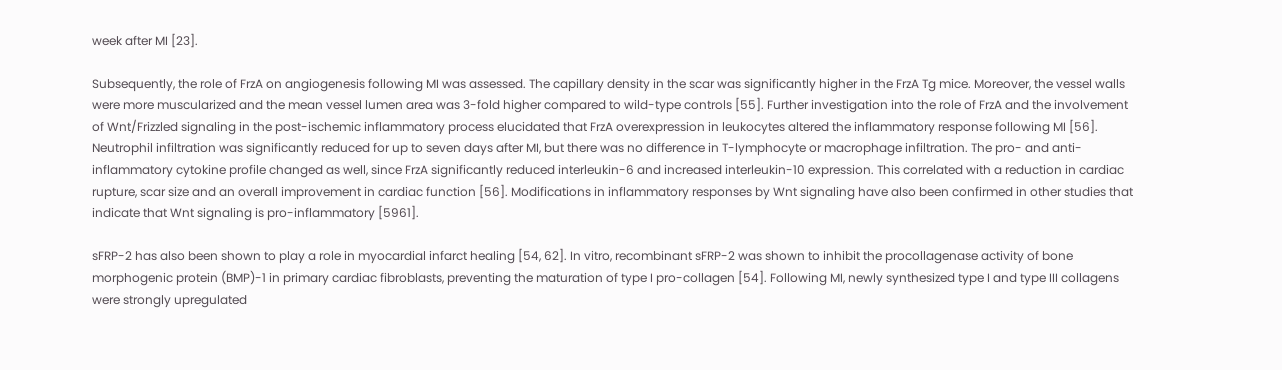week after MI [23].

Subsequently, the role of FrzA on angiogenesis following MI was assessed. The capillary density in the scar was significantly higher in the FrzA Tg mice. Moreover, the vessel walls were more muscularized and the mean vessel lumen area was 3-fold higher compared to wild-type controls [55]. Further investigation into the role of FrzA and the involvement of Wnt/Frizzled signaling in the post-ischemic inflammatory process elucidated that FrzA overexpression in leukocytes altered the inflammatory response following MI [56]. Neutrophil infiltration was significantly reduced for up to seven days after MI, but there was no difference in T-lymphocyte or macrophage infiltration. The pro- and anti-inflammatory cytokine profile changed as well, since FrzA significantly reduced interleukin-6 and increased interleukin-10 expression. This correlated with a reduction in cardiac rupture, scar size and an overall improvement in cardiac function [56]. Modifications in inflammatory responses by Wnt signaling have also been confirmed in other studies that indicate that Wnt signaling is pro-inflammatory [5961].

sFRP-2 has also been shown to play a role in myocardial infarct healing [54, 62]. In vitro, recombinant sFRP-2 was shown to inhibit the procollagenase activity of bone morphogenic protein (BMP)-1 in primary cardiac fibroblasts, preventing the maturation of type I pro-collagen [54]. Following MI, newly synthesized type I and type III collagens were strongly upregulated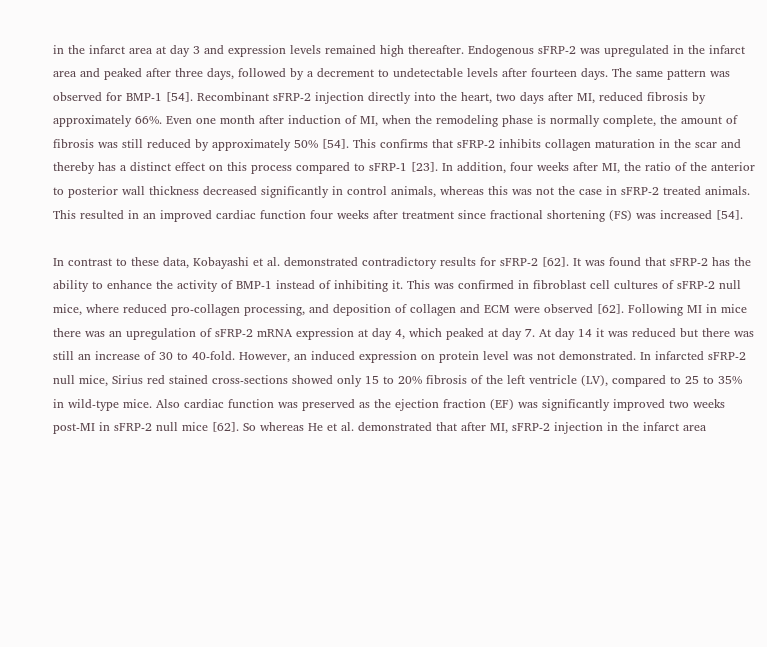in the infarct area at day 3 and expression levels remained high thereafter. Endogenous sFRP-2 was upregulated in the infarct area and peaked after three days, followed by a decrement to undetectable levels after fourteen days. The same pattern was observed for BMP-1 [54]. Recombinant sFRP-2 injection directly into the heart, two days after MI, reduced fibrosis by approximately 66%. Even one month after induction of MI, when the remodeling phase is normally complete, the amount of fibrosis was still reduced by approximately 50% [54]. This confirms that sFRP-2 inhibits collagen maturation in the scar and thereby has a distinct effect on this process compared to sFRP-1 [23]. In addition, four weeks after MI, the ratio of the anterior to posterior wall thickness decreased significantly in control animals, whereas this was not the case in sFRP-2 treated animals. This resulted in an improved cardiac function four weeks after treatment since fractional shortening (FS) was increased [54].

In contrast to these data, Kobayashi et al. demonstrated contradictory results for sFRP-2 [62]. It was found that sFRP-2 has the ability to enhance the activity of BMP-1 instead of inhibiting it. This was confirmed in fibroblast cell cultures of sFRP-2 null mice, where reduced pro-collagen processing, and deposition of collagen and ECM were observed [62]. Following MI in mice there was an upregulation of sFRP-2 mRNA expression at day 4, which peaked at day 7. At day 14 it was reduced but there was still an increase of 30 to 40-fold. However, an induced expression on protein level was not demonstrated. In infarcted sFRP-2 null mice, Sirius red stained cross-sections showed only 15 to 20% fibrosis of the left ventricle (LV), compared to 25 to 35% in wild-type mice. Also cardiac function was preserved as the ejection fraction (EF) was significantly improved two weeks post-MI in sFRP-2 null mice [62]. So whereas He et al. demonstrated that after MI, sFRP-2 injection in the infarct area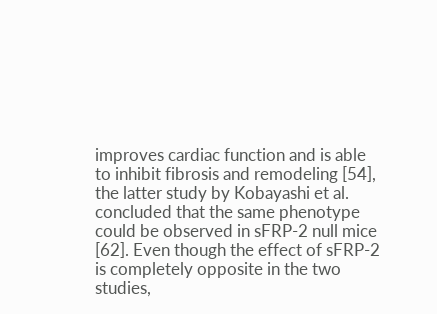improves cardiac function and is able to inhibit fibrosis and remodeling [54], the latter study by Kobayashi et al. concluded that the same phenotype could be observed in sFRP-2 null mice [62]. Even though the effect of sFRP-2 is completely opposite in the two studies,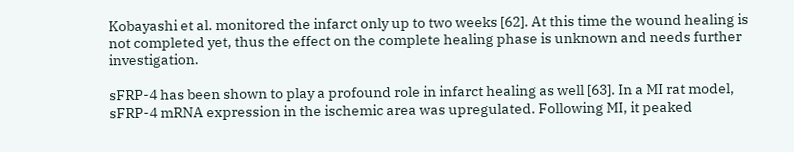Kobayashi et al. monitored the infarct only up to two weeks [62]. At this time the wound healing is not completed yet, thus the effect on the complete healing phase is unknown and needs further investigation.

sFRP-4 has been shown to play a profound role in infarct healing as well [63]. In a MI rat model, sFRP-4 mRNA expression in the ischemic area was upregulated. Following MI, it peaked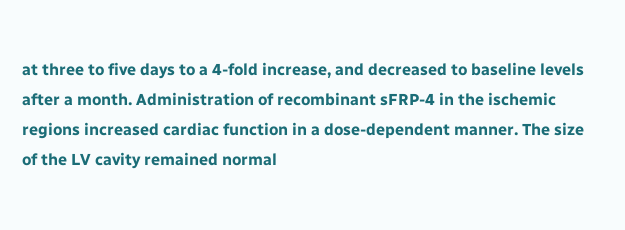at three to five days to a 4-fold increase, and decreased to baseline levels after a month. Administration of recombinant sFRP-4 in the ischemic regions increased cardiac function in a dose-dependent manner. The size of the LV cavity remained normal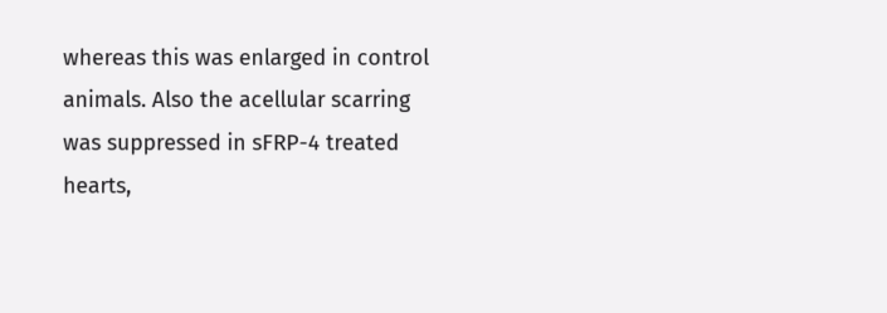whereas this was enlarged in control animals. Also the acellular scarring was suppressed in sFRP-4 treated hearts,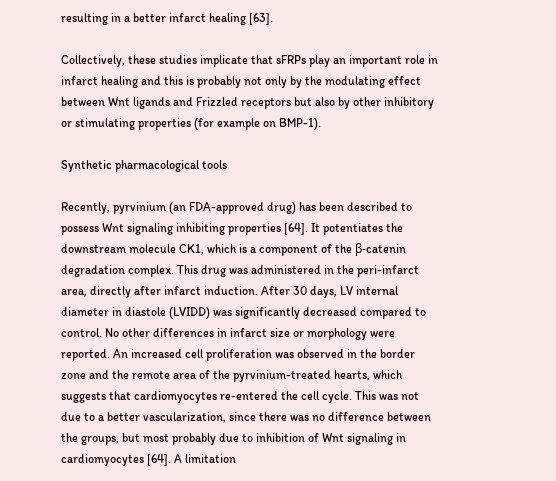resulting in a better infarct healing [63].

Collectively, these studies implicate that sFRPs play an important role in infarct healing and this is probably not only by the modulating effect between Wnt ligands and Frizzled receptors but also by other inhibitory or stimulating properties (for example on BMP-1).

Synthetic pharmacological tools

Recently, pyrvinium (an FDA-approved drug) has been described to possess Wnt signaling inhibiting properties [64]. It potentiates the downstream molecule CK1, which is a component of the β-catenin degradation complex. This drug was administered in the peri-infarct area, directly after infarct induction. After 30 days, LV internal diameter in diastole (LVIDD) was significantly decreased compared to control. No other differences in infarct size or morphology were reported. An increased cell proliferation was observed in the border zone and the remote area of the pyrvinium-treated hearts, which suggests that cardiomyocytes re-entered the cell cycle. This was not due to a better vascularization, since there was no difference between the groups, but most probably due to inhibition of Wnt signaling in cardiomyocytes [64]. A limitation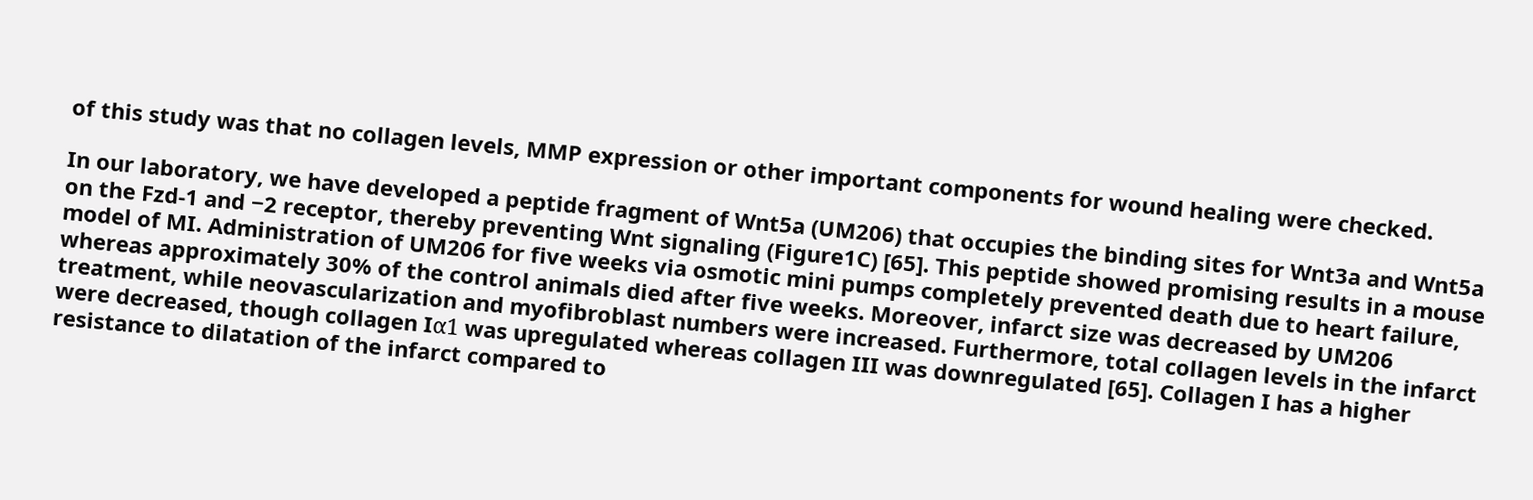of this study was that no collagen levels, MMP expression or other important components for wound healing were checked.

In our laboratory, we have developed a peptide fragment of Wnt5a (UM206) that occupies the binding sites for Wnt3a and Wnt5a on the Fzd-1 and −2 receptor, thereby preventing Wnt signaling (Figure1C) [65]. This peptide showed promising results in a mouse model of MI. Administration of UM206 for five weeks via osmotic mini pumps completely prevented death due to heart failure, whereas approximately 30% of the control animals died after five weeks. Moreover, infarct size was decreased by UM206 treatment, while neovascularization and myofibroblast numbers were increased. Furthermore, total collagen levels in the infarct were decreased, though collagen Iα1 was upregulated whereas collagen III was downregulated [65]. Collagen I has a higher resistance to dilatation of the infarct compared to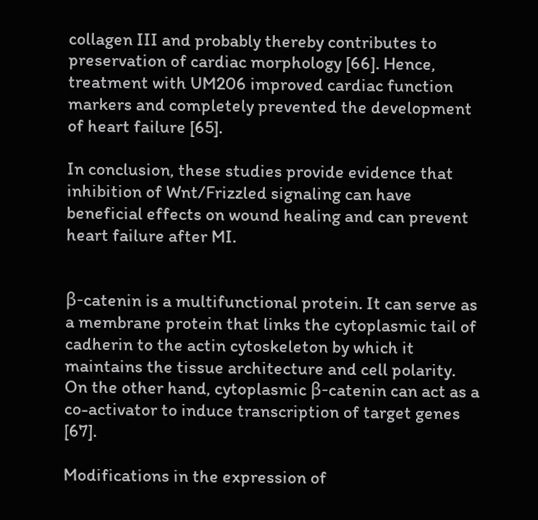collagen III and probably thereby contributes to preservation of cardiac morphology [66]. Hence, treatment with UM206 improved cardiac function markers and completely prevented the development of heart failure [65].

In conclusion, these studies provide evidence that inhibition of Wnt/Frizzled signaling can have beneficial effects on wound healing and can prevent heart failure after MI.


β-catenin is a multifunctional protein. It can serve as a membrane protein that links the cytoplasmic tail of cadherin to the actin cytoskeleton by which it maintains the tissue architecture and cell polarity. On the other hand, cytoplasmic β-catenin can act as a co-activator to induce transcription of target genes [67].

Modifications in the expression of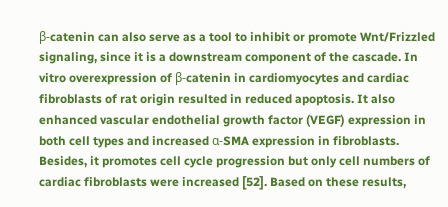β-catenin can also serve as a tool to inhibit or promote Wnt/Frizzled signaling, since it is a downstream component of the cascade. In vitro overexpression of β-catenin in cardiomyocytes and cardiac fibroblasts of rat origin resulted in reduced apoptosis. It also enhanced vascular endothelial growth factor (VEGF) expression in both cell types and increased α-SMA expression in fibroblasts. Besides, it promotes cell cycle progression but only cell numbers of cardiac fibroblasts were increased [52]. Based on these results,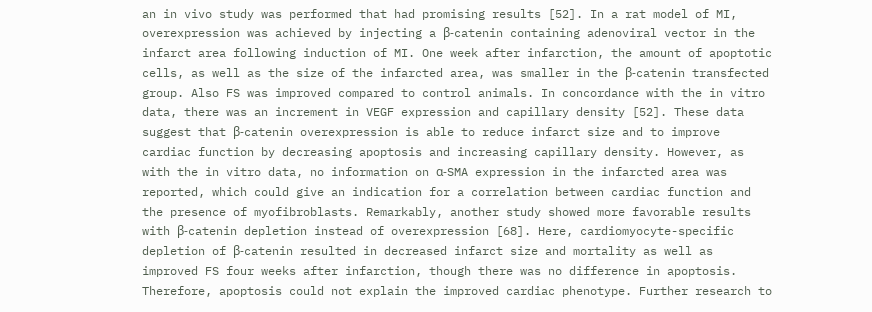an in vivo study was performed that had promising results [52]. In a rat model of MI, overexpression was achieved by injecting a β-catenin containing adenoviral vector in the infarct area following induction of MI. One week after infarction, the amount of apoptotic cells, as well as the size of the infarcted area, was smaller in the β-catenin transfected group. Also FS was improved compared to control animals. In concordance with the in vitro data, there was an increment in VEGF expression and capillary density [52]. These data suggest that β-catenin overexpression is able to reduce infarct size and to improve cardiac function by decreasing apoptosis and increasing capillary density. However, as with the in vitro data, no information on α-SMA expression in the infarcted area was reported, which could give an indication for a correlation between cardiac function and the presence of myofibroblasts. Remarkably, another study showed more favorable results with β-catenin depletion instead of overexpression [68]. Here, cardiomyocyte-specific depletion of β-catenin resulted in decreased infarct size and mortality as well as improved FS four weeks after infarction, though there was no difference in apoptosis. Therefore, apoptosis could not explain the improved cardiac phenotype. Further research to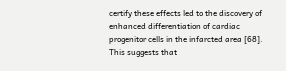certify these effects led to the discovery of enhanced differentiation of cardiac progenitor cells in the infarcted area [68]. This suggests that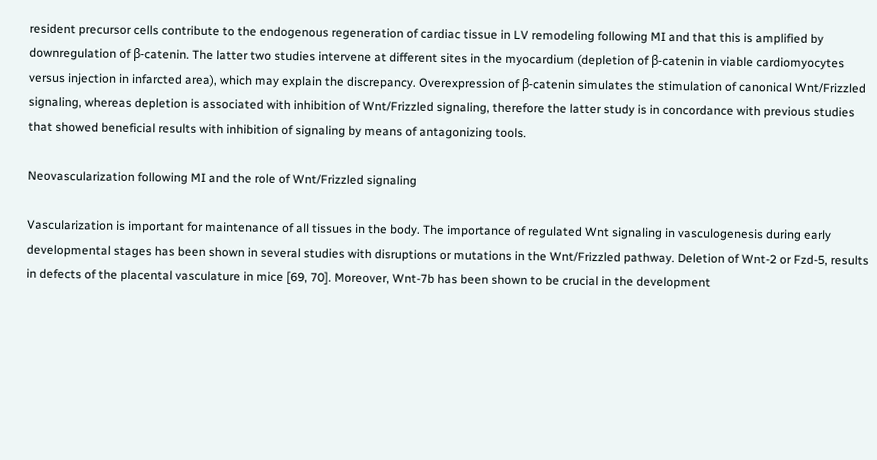resident precursor cells contribute to the endogenous regeneration of cardiac tissue in LV remodeling following MI and that this is amplified by downregulation of β-catenin. The latter two studies intervene at different sites in the myocardium (depletion of β-catenin in viable cardiomyocytes versus injection in infarcted area), which may explain the discrepancy. Overexpression of β-catenin simulates the stimulation of canonical Wnt/Frizzled signaling, whereas depletion is associated with inhibition of Wnt/Frizzled signaling, therefore the latter study is in concordance with previous studies that showed beneficial results with inhibition of signaling by means of antagonizing tools.

Neovascularization following MI and the role of Wnt/Frizzled signaling

Vascularization is important for maintenance of all tissues in the body. The importance of regulated Wnt signaling in vasculogenesis during early developmental stages has been shown in several studies with disruptions or mutations in the Wnt/Frizzled pathway. Deletion of Wnt-2 or Fzd-5, results in defects of the placental vasculature in mice [69, 70]. Moreover, Wnt-7b has been shown to be crucial in the development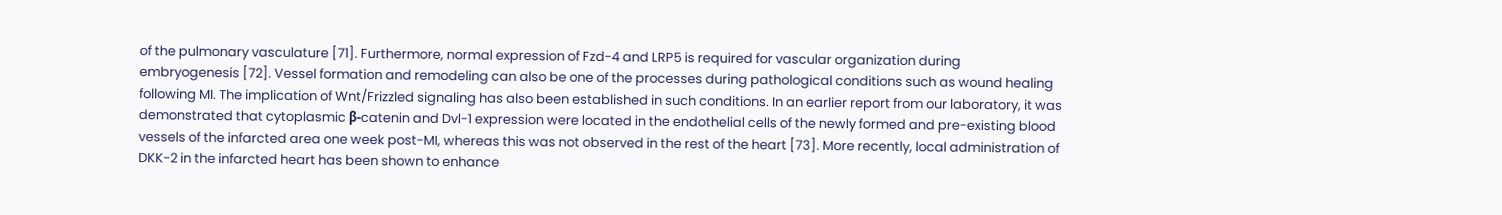of the pulmonary vasculature [71]. Furthermore, normal expression of Fzd-4 and LRP5 is required for vascular organization during embryogenesis [72]. Vessel formation and remodeling can also be one of the processes during pathological conditions such as wound healing following MI. The implication of Wnt/Frizzled signaling has also been established in such conditions. In an earlier report from our laboratory, it was demonstrated that cytoplasmic β-catenin and Dvl-1 expression were located in the endothelial cells of the newly formed and pre-existing blood vessels of the infarcted area one week post-MI, whereas this was not observed in the rest of the heart [73]. More recently, local administration of DKK-2 in the infarcted heart has been shown to enhance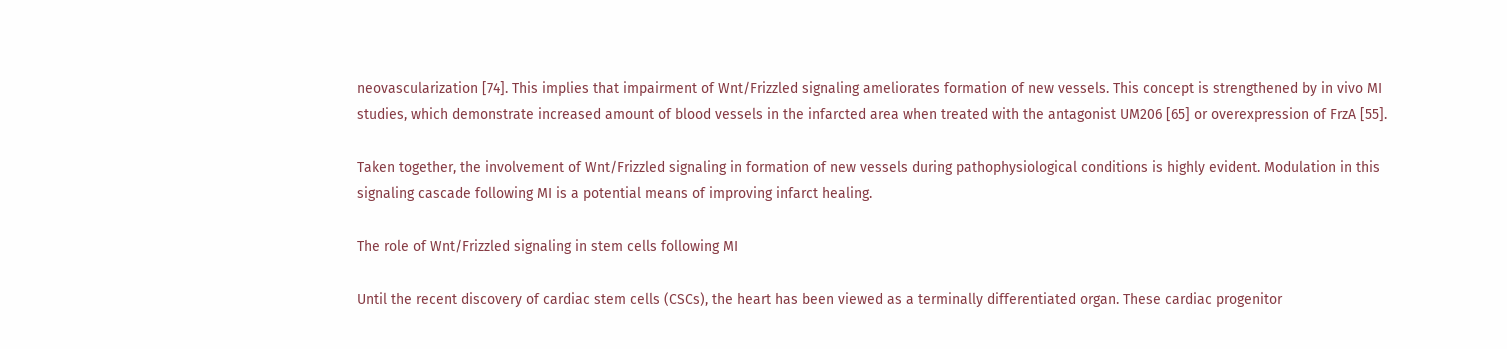neovascularization [74]. This implies that impairment of Wnt/Frizzled signaling ameliorates formation of new vessels. This concept is strengthened by in vivo MI studies, which demonstrate increased amount of blood vessels in the infarcted area when treated with the antagonist UM206 [65] or overexpression of FrzA [55].

Taken together, the involvement of Wnt/Frizzled signaling in formation of new vessels during pathophysiological conditions is highly evident. Modulation in this signaling cascade following MI is a potential means of improving infarct healing.

The role of Wnt/Frizzled signaling in stem cells following MI

Until the recent discovery of cardiac stem cells (CSCs), the heart has been viewed as a terminally differentiated organ. These cardiac progenitor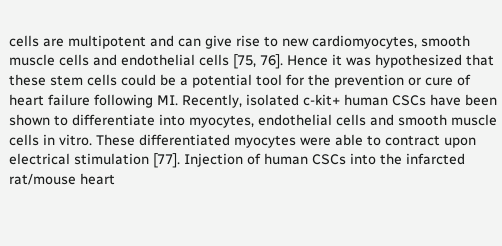cells are multipotent and can give rise to new cardiomyocytes, smooth muscle cells and endothelial cells [75, 76]. Hence it was hypothesized that these stem cells could be a potential tool for the prevention or cure of heart failure following MI. Recently, isolated c-kit+ human CSCs have been shown to differentiate into myocytes, endothelial cells and smooth muscle cells in vitro. These differentiated myocytes were able to contract upon electrical stimulation [77]. Injection of human CSCs into the infarcted rat/mouse heart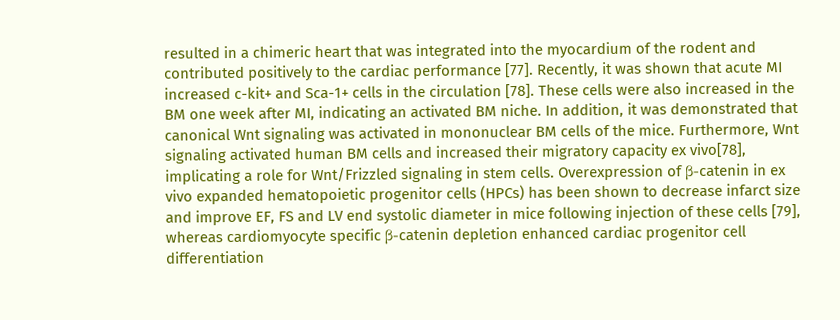resulted in a chimeric heart that was integrated into the myocardium of the rodent and contributed positively to the cardiac performance [77]. Recently, it was shown that acute MI increased c-kit+ and Sca-1+ cells in the circulation [78]. These cells were also increased in the BM one week after MI, indicating an activated BM niche. In addition, it was demonstrated that canonical Wnt signaling was activated in mononuclear BM cells of the mice. Furthermore, Wnt signaling activated human BM cells and increased their migratory capacity ex vivo[78], implicating a role for Wnt/Frizzled signaling in stem cells. Overexpression of β-catenin in ex vivo expanded hematopoietic progenitor cells (HPCs) has been shown to decrease infarct size and improve EF, FS and LV end systolic diameter in mice following injection of these cells [79], whereas cardiomyocyte specific β-catenin depletion enhanced cardiac progenitor cell differentiation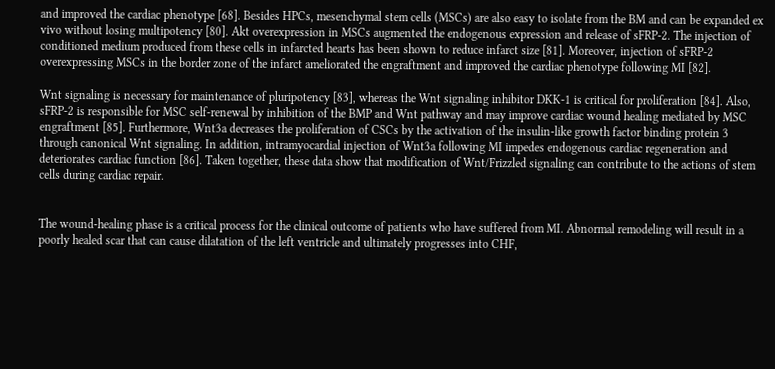and improved the cardiac phenotype [68]. Besides HPCs, mesenchymal stem cells (MSCs) are also easy to isolate from the BM and can be expanded ex vivo without losing multipotency [80]. Akt overexpression in MSCs augmented the endogenous expression and release of sFRP-2. The injection of conditioned medium produced from these cells in infarcted hearts has been shown to reduce infarct size [81]. Moreover, injection of sFRP-2 overexpressing MSCs in the border zone of the infarct ameliorated the engraftment and improved the cardiac phenotype following MI [82].

Wnt signaling is necessary for maintenance of pluripotency [83], whereas the Wnt signaling inhibitor DKK-1 is critical for proliferation [84]. Also, sFRP-2 is responsible for MSC self-renewal by inhibition of the BMP and Wnt pathway and may improve cardiac wound healing mediated by MSC engraftment [85]. Furthermore, Wnt3a decreases the proliferation of CSCs by the activation of the insulin-like growth factor binding protein 3 through canonical Wnt signaling. In addition, intramyocardial injection of Wnt3a following MI impedes endogenous cardiac regeneration and deteriorates cardiac function [86]. Taken together, these data show that modification of Wnt/Frizzled signaling can contribute to the actions of stem cells during cardiac repair.


The wound-healing phase is a critical process for the clinical outcome of patients who have suffered from MI. Abnormal remodeling will result in a poorly healed scar that can cause dilatation of the left ventricle and ultimately progresses into CHF,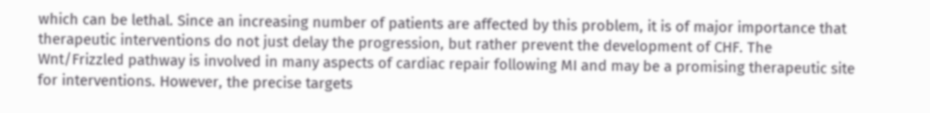which can be lethal. Since an increasing number of patients are affected by this problem, it is of major importance that therapeutic interventions do not just delay the progression, but rather prevent the development of CHF. The Wnt/Frizzled pathway is involved in many aspects of cardiac repair following MI and may be a promising therapeutic site for interventions. However, the precise targets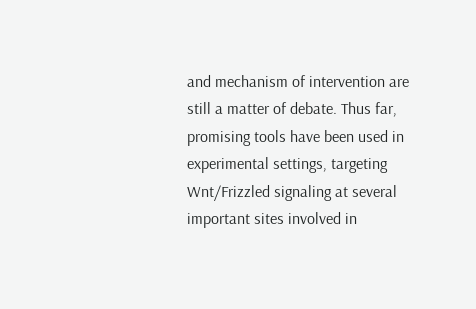and mechanism of intervention are still a matter of debate. Thus far, promising tools have been used in experimental settings, targeting Wnt/Frizzled signaling at several important sites involved in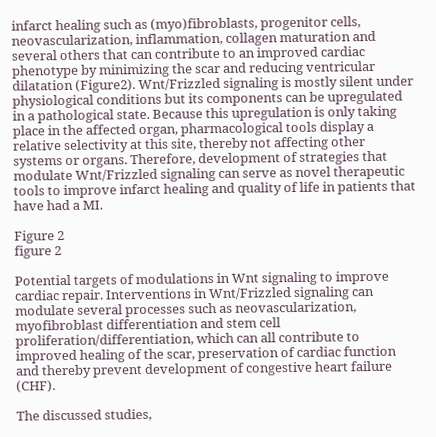infarct healing such as (myo)fibroblasts, progenitor cells, neovascularization, inflammation, collagen maturation and several others that can contribute to an improved cardiac phenotype by minimizing the scar and reducing ventricular dilatation (Figure2). Wnt/Frizzled signaling is mostly silent under physiological conditions but its components can be upregulated in a pathological state. Because this upregulation is only taking place in the affected organ, pharmacological tools display a relative selectivity at this site, thereby not affecting other systems or organs. Therefore, development of strategies that modulate Wnt/Frizzled signaling can serve as novel therapeutic tools to improve infarct healing and quality of life in patients that have had a MI.

Figure 2
figure 2

Potential targets of modulations in Wnt signaling to improve cardiac repair. Interventions in Wnt/Frizzled signaling can modulate several processes such as neovascularization, myofibroblast differentiation and stem cell proliferation/differentiation, which can all contribute to improved healing of the scar, preservation of cardiac function and thereby prevent development of congestive heart failure (CHF).

The discussed studies,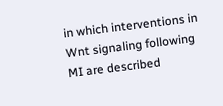in which interventions in Wnt signaling following MI are described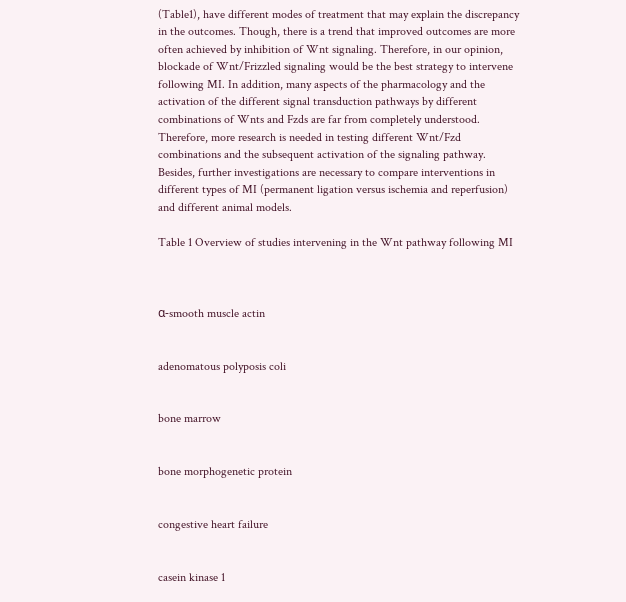(Table1), have different modes of treatment that may explain the discrepancy in the outcomes. Though, there is a trend that improved outcomes are more often achieved by inhibition of Wnt signaling. Therefore, in our opinion, blockade of Wnt/Frizzled signaling would be the best strategy to intervene following MI. In addition, many aspects of the pharmacology and the activation of the different signal transduction pathways by different combinations of Wnts and Fzds are far from completely understood. Therefore, more research is needed in testing different Wnt/Fzd combinations and the subsequent activation of the signaling pathway. Besides, further investigations are necessary to compare interventions in different types of MI (permanent ligation versus ischemia and reperfusion) and different animal models.

Table 1 Overview of studies intervening in the Wnt pathway following MI



α-smooth muscle actin


adenomatous polyposis coli


bone marrow


bone morphogenetic protein


congestive heart failure


casein kinase 1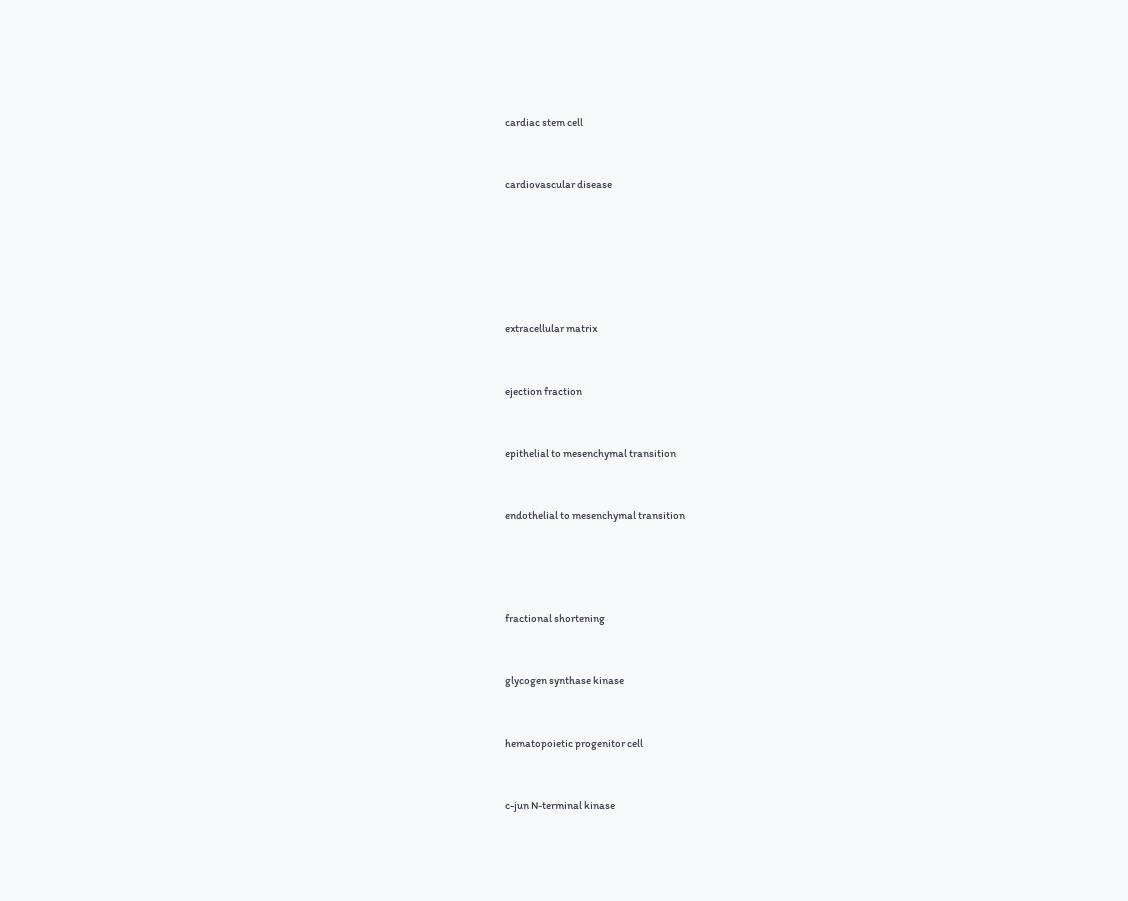cardiac stem cell


cardiovascular disease






extracellular matrix


ejection fraction


epithelial to mesenchymal transition


endothelial to mesenchymal transition




fractional shortening


glycogen synthase kinase


hematopoietic progenitor cell


c-jun N-terminal kinase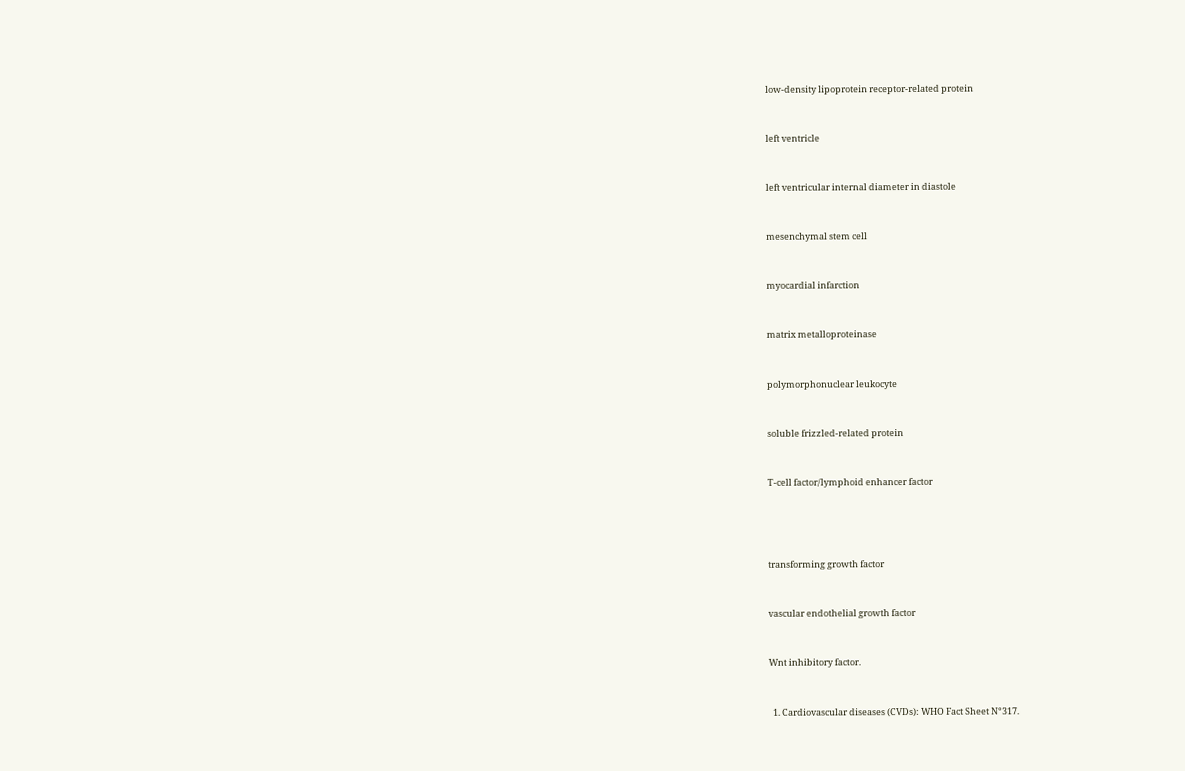low-density lipoprotein receptor-related protein


left ventricle


left ventricular internal diameter in diastole


mesenchymal stem cell


myocardial infarction


matrix metalloproteinase


polymorphonuclear leukocyte


soluble frizzled-related protein


T-cell factor/lymphoid enhancer factor




transforming growth factor


vascular endothelial growth factor


Wnt inhibitory factor.


  1. Cardiovascular diseases (CVDs): WHO Fact Sheet N°317.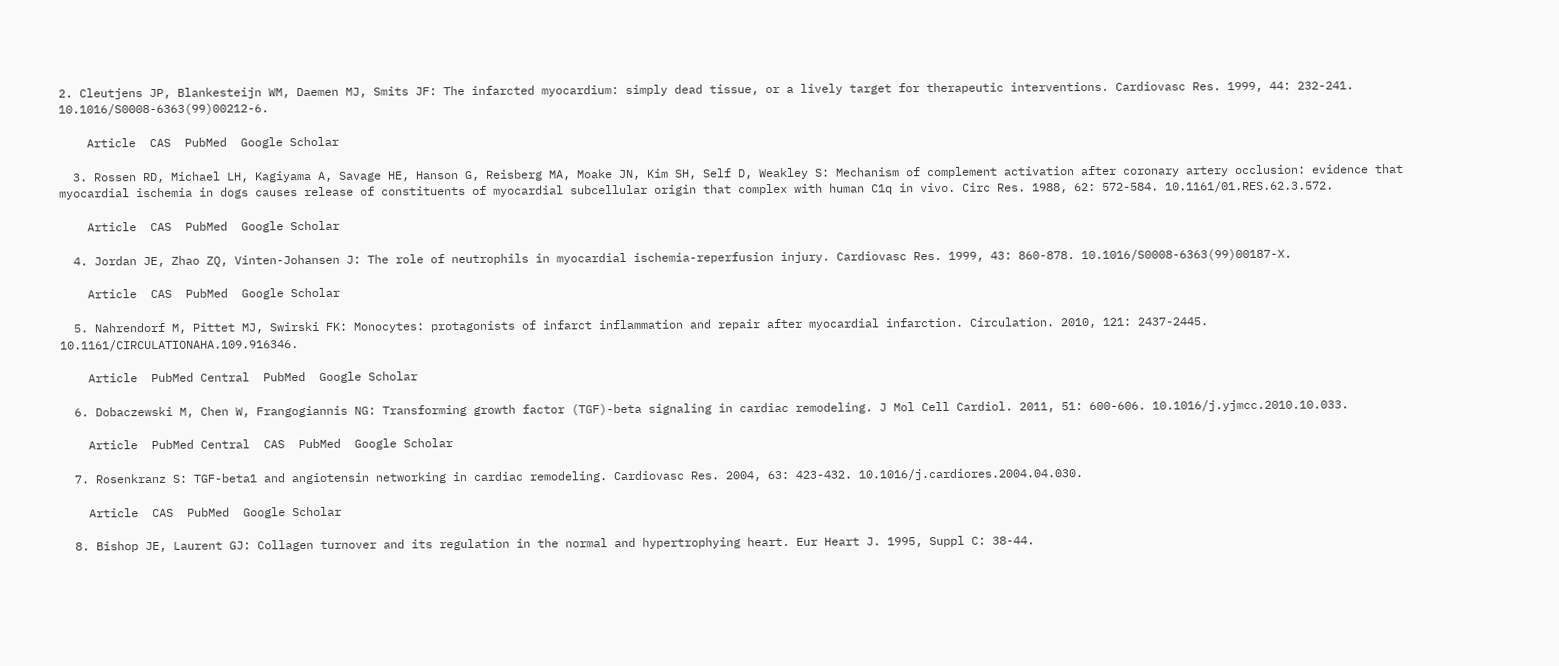2. Cleutjens JP, Blankesteijn WM, Daemen MJ, Smits JF: The infarcted myocardium: simply dead tissue, or a lively target for therapeutic interventions. Cardiovasc Res. 1999, 44: 232-241. 10.1016/S0008-6363(99)00212-6.

    Article  CAS  PubMed  Google Scholar

  3. Rossen RD, Michael LH, Kagiyama A, Savage HE, Hanson G, Reisberg MA, Moake JN, Kim SH, Self D, Weakley S: Mechanism of complement activation after coronary artery occlusion: evidence that myocardial ischemia in dogs causes release of constituents of myocardial subcellular origin that complex with human C1q in vivo. Circ Res. 1988, 62: 572-584. 10.1161/01.RES.62.3.572.

    Article  CAS  PubMed  Google Scholar

  4. Jordan JE, Zhao ZQ, Vinten-Johansen J: The role of neutrophils in myocardial ischemia-reperfusion injury. Cardiovasc Res. 1999, 43: 860-878. 10.1016/S0008-6363(99)00187-X.

    Article  CAS  PubMed  Google Scholar

  5. Nahrendorf M, Pittet MJ, Swirski FK: Monocytes: protagonists of infarct inflammation and repair after myocardial infarction. Circulation. 2010, 121: 2437-2445. 10.1161/CIRCULATIONAHA.109.916346.

    Article  PubMed Central  PubMed  Google Scholar

  6. Dobaczewski M, Chen W, Frangogiannis NG: Transforming growth factor (TGF)-beta signaling in cardiac remodeling. J Mol Cell Cardiol. 2011, 51: 600-606. 10.1016/j.yjmcc.2010.10.033.

    Article  PubMed Central  CAS  PubMed  Google Scholar

  7. Rosenkranz S: TGF-beta1 and angiotensin networking in cardiac remodeling. Cardiovasc Res. 2004, 63: 423-432. 10.1016/j.cardiores.2004.04.030.

    Article  CAS  PubMed  Google Scholar

  8. Bishop JE, Laurent GJ: Collagen turnover and its regulation in the normal and hypertrophying heart. Eur Heart J. 1995, Suppl C: 38-44.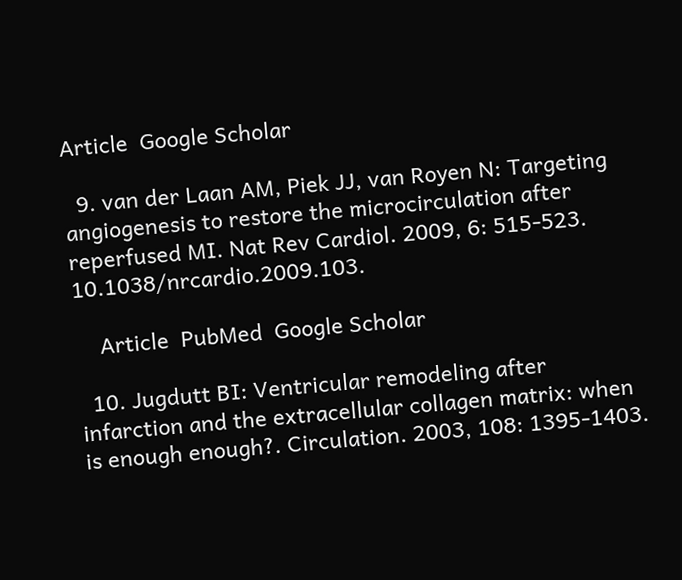Article  Google Scholar

  9. van der Laan AM, Piek JJ, van Royen N: Targeting angiogenesis to restore the microcirculation after reperfused MI. Nat Rev Cardiol. 2009, 6: 515-523. 10.1038/nrcardio.2009.103.

    Article  PubMed  Google Scholar

  10. Jugdutt BI: Ventricular remodeling after infarction and the extracellular collagen matrix: when is enough enough?. Circulation. 2003, 108: 1395-1403.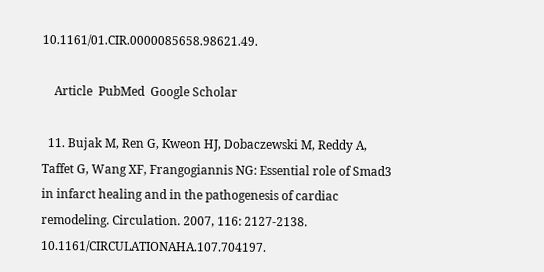10.1161/01.CIR.0000085658.98621.49.

    Article  PubMed  Google Scholar

  11. Bujak M, Ren G, Kweon HJ, Dobaczewski M, Reddy A, Taffet G, Wang XF, Frangogiannis NG: Essential role of Smad3 in infarct healing and in the pathogenesis of cardiac remodeling. Circulation. 2007, 116: 2127-2138. 10.1161/CIRCULATIONAHA.107.704197.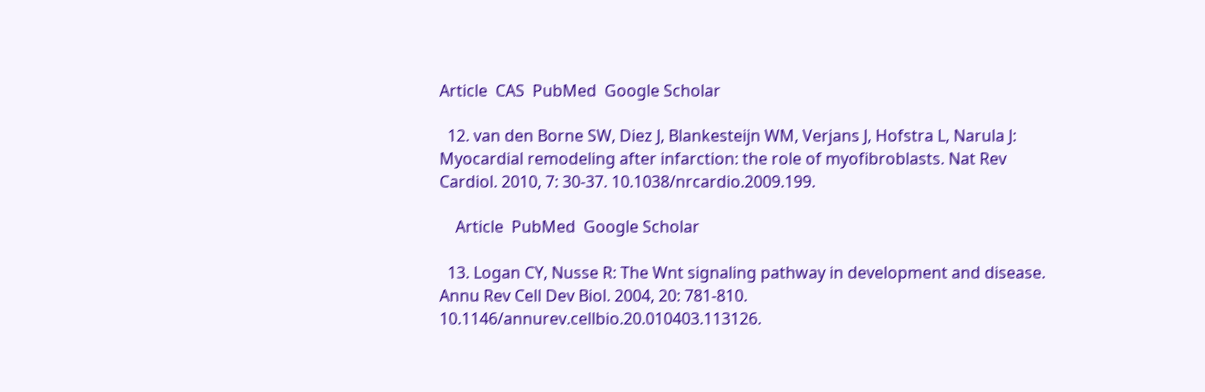Article  CAS  PubMed  Google Scholar

  12. van den Borne SW, Diez J, Blankesteijn WM, Verjans J, Hofstra L, Narula J: Myocardial remodeling after infarction: the role of myofibroblasts. Nat Rev Cardiol. 2010, 7: 30-37. 10.1038/nrcardio.2009.199.

    Article  PubMed  Google Scholar

  13. Logan CY, Nusse R: The Wnt signaling pathway in development and disease. Annu Rev Cell Dev Biol. 2004, 20: 781-810. 10.1146/annurev.cellbio.20.010403.113126.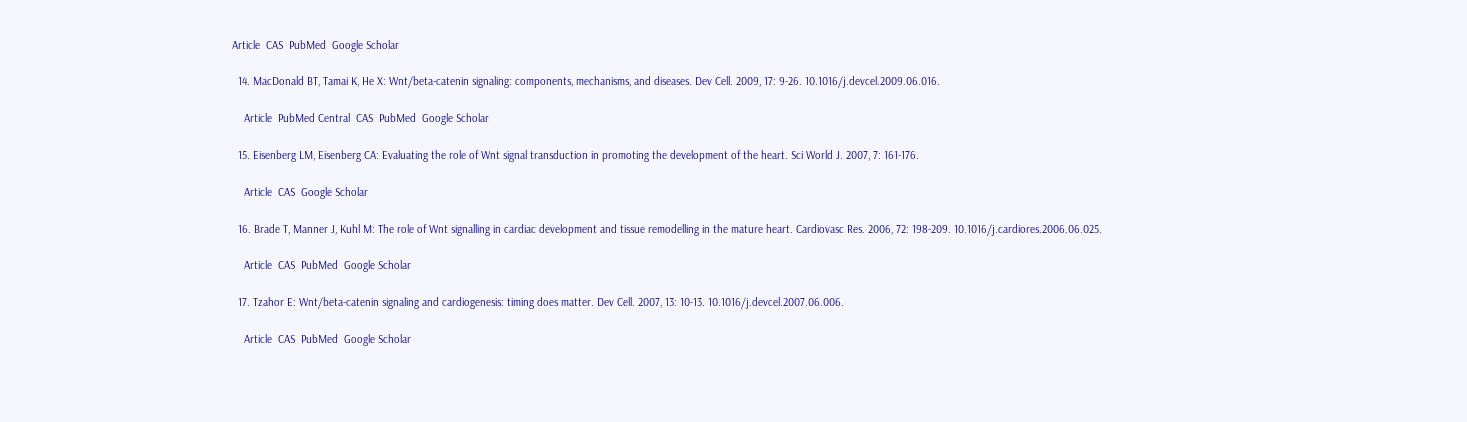Article  CAS  PubMed  Google Scholar

  14. MacDonald BT, Tamai K, He X: Wnt/beta-catenin signaling: components, mechanisms, and diseases. Dev Cell. 2009, 17: 9-26. 10.1016/j.devcel.2009.06.016.

    Article  PubMed Central  CAS  PubMed  Google Scholar

  15. Eisenberg LM, Eisenberg CA: Evaluating the role of Wnt signal transduction in promoting the development of the heart. Sci World J. 2007, 7: 161-176.

    Article  CAS  Google Scholar

  16. Brade T, Manner J, Kuhl M: The role of Wnt signalling in cardiac development and tissue remodelling in the mature heart. Cardiovasc Res. 2006, 72: 198-209. 10.1016/j.cardiores.2006.06.025.

    Article  CAS  PubMed  Google Scholar

  17. Tzahor E: Wnt/beta-catenin signaling and cardiogenesis: timing does matter. Dev Cell. 2007, 13: 10-13. 10.1016/j.devcel.2007.06.006.

    Article  CAS  PubMed  Google Scholar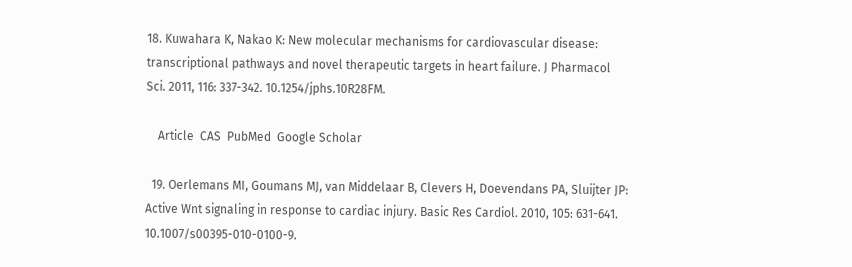18. Kuwahara K, Nakao K: New molecular mechanisms for cardiovascular disease: transcriptional pathways and novel therapeutic targets in heart failure. J Pharmacol Sci. 2011, 116: 337-342. 10.1254/jphs.10R28FM.

    Article  CAS  PubMed  Google Scholar

  19. Oerlemans MI, Goumans MJ, van Middelaar B, Clevers H, Doevendans PA, Sluijter JP: Active Wnt signaling in response to cardiac injury. Basic Res Cardiol. 2010, 105: 631-641. 10.1007/s00395-010-0100-9.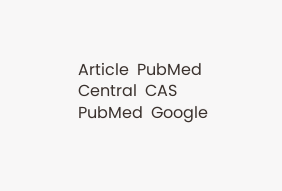Article  PubMed Central  CAS  PubMed  Google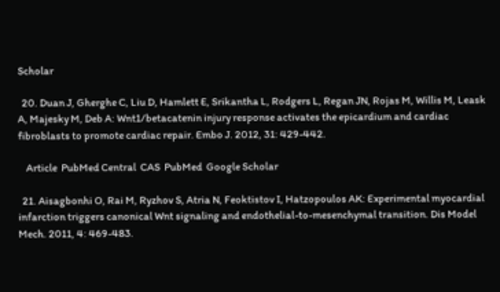Scholar

  20. Duan J, Gherghe C, Liu D, Hamlett E, Srikantha L, Rodgers L, Regan JN, Rojas M, Willis M, Leask A, Majesky M, Deb A: Wnt1/betacatenin injury response activates the epicardium and cardiac fibroblasts to promote cardiac repair. Embo J. 2012, 31: 429-442.

    Article  PubMed Central  CAS  PubMed  Google Scholar

  21. Aisagbonhi O, Rai M, Ryzhov S, Atria N, Feoktistov I, Hatzopoulos AK: Experimental myocardial infarction triggers canonical Wnt signaling and endothelial-to-mesenchymal transition. Dis Model Mech. 2011, 4: 469-483.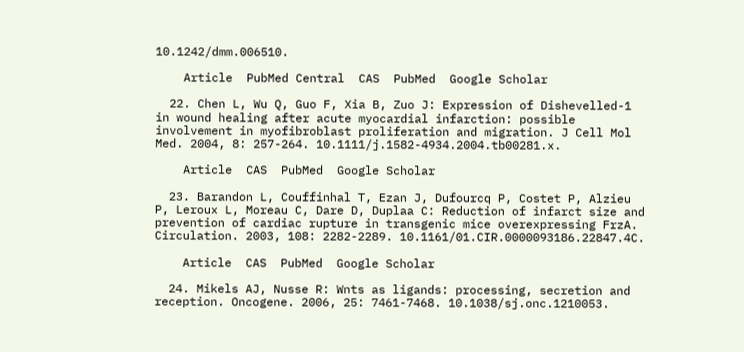10.1242/dmm.006510.

    Article  PubMed Central  CAS  PubMed  Google Scholar

  22. Chen L, Wu Q, Guo F, Xia B, Zuo J: Expression of Dishevelled-1 in wound healing after acute myocardial infarction: possible involvement in myofibroblast proliferation and migration. J Cell Mol Med. 2004, 8: 257-264. 10.1111/j.1582-4934.2004.tb00281.x.

    Article  CAS  PubMed  Google Scholar

  23. Barandon L, Couffinhal T, Ezan J, Dufourcq P, Costet P, Alzieu P, Leroux L, Moreau C, Dare D, Duplaa C: Reduction of infarct size and prevention of cardiac rupture in transgenic mice overexpressing FrzA. Circulation. 2003, 108: 2282-2289. 10.1161/01.CIR.0000093186.22847.4C.

    Article  CAS  PubMed  Google Scholar

  24. Mikels AJ, Nusse R: Wnts as ligands: processing, secretion and reception. Oncogene. 2006, 25: 7461-7468. 10.1038/sj.onc.1210053.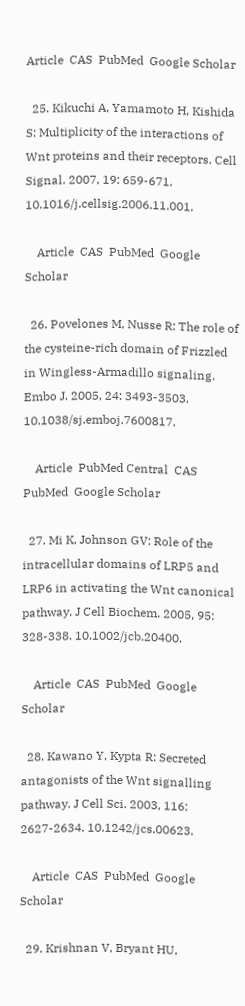Article  CAS  PubMed  Google Scholar

  25. Kikuchi A, Yamamoto H, Kishida S: Multiplicity of the interactions of Wnt proteins and their receptors. Cell Signal. 2007, 19: 659-671. 10.1016/j.cellsig.2006.11.001.

    Article  CAS  PubMed  Google Scholar

  26. Povelones M, Nusse R: The role of the cysteine-rich domain of Frizzled in Wingless-Armadillo signaling. Embo J. 2005, 24: 3493-3503. 10.1038/sj.emboj.7600817.

    Article  PubMed Central  CAS  PubMed  Google Scholar

  27. Mi K, Johnson GV: Role of the intracellular domains of LRP5 and LRP6 in activating the Wnt canonical pathway. J Cell Biochem. 2005, 95: 328-338. 10.1002/jcb.20400.

    Article  CAS  PubMed  Google Scholar

  28. Kawano Y, Kypta R: Secreted antagonists of the Wnt signalling pathway. J Cell Sci. 2003, 116: 2627-2634. 10.1242/jcs.00623.

    Article  CAS  PubMed  Google Scholar

  29. Krishnan V, Bryant HU,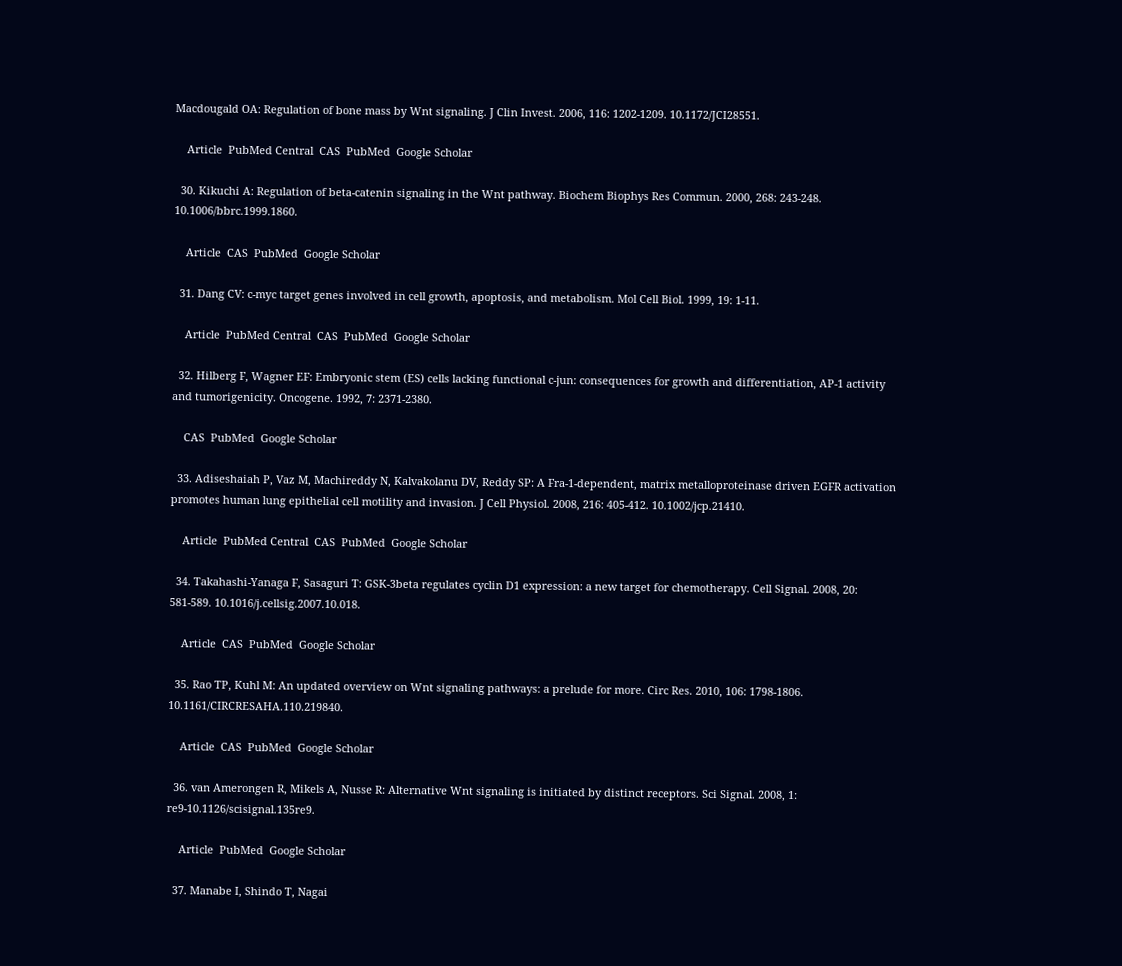Macdougald OA: Regulation of bone mass by Wnt signaling. J Clin Invest. 2006, 116: 1202-1209. 10.1172/JCI28551.

    Article  PubMed Central  CAS  PubMed  Google Scholar

  30. Kikuchi A: Regulation of beta-catenin signaling in the Wnt pathway. Biochem Biophys Res Commun. 2000, 268: 243-248. 10.1006/bbrc.1999.1860.

    Article  CAS  PubMed  Google Scholar

  31. Dang CV: c-myc target genes involved in cell growth, apoptosis, and metabolism. Mol Cell Biol. 1999, 19: 1-11.

    Article  PubMed Central  CAS  PubMed  Google Scholar

  32. Hilberg F, Wagner EF: Embryonic stem (ES) cells lacking functional c-jun: consequences for growth and differentiation, AP-1 activity and tumorigenicity. Oncogene. 1992, 7: 2371-2380.

    CAS  PubMed  Google Scholar

  33. Adiseshaiah P, Vaz M, Machireddy N, Kalvakolanu DV, Reddy SP: A Fra-1-dependent, matrix metalloproteinase driven EGFR activation promotes human lung epithelial cell motility and invasion. J Cell Physiol. 2008, 216: 405-412. 10.1002/jcp.21410.

    Article  PubMed Central  CAS  PubMed  Google Scholar

  34. Takahashi-Yanaga F, Sasaguri T: GSK-3beta regulates cyclin D1 expression: a new target for chemotherapy. Cell Signal. 2008, 20: 581-589. 10.1016/j.cellsig.2007.10.018.

    Article  CAS  PubMed  Google Scholar

  35. Rao TP, Kuhl M: An updated overview on Wnt signaling pathways: a prelude for more. Circ Res. 2010, 106: 1798-1806. 10.1161/CIRCRESAHA.110.219840.

    Article  CAS  PubMed  Google Scholar

  36. van Amerongen R, Mikels A, Nusse R: Alternative Wnt signaling is initiated by distinct receptors. Sci Signal. 2008, 1: re9-10.1126/scisignal.135re9.

    Article  PubMed  Google Scholar

  37. Manabe I, Shindo T, Nagai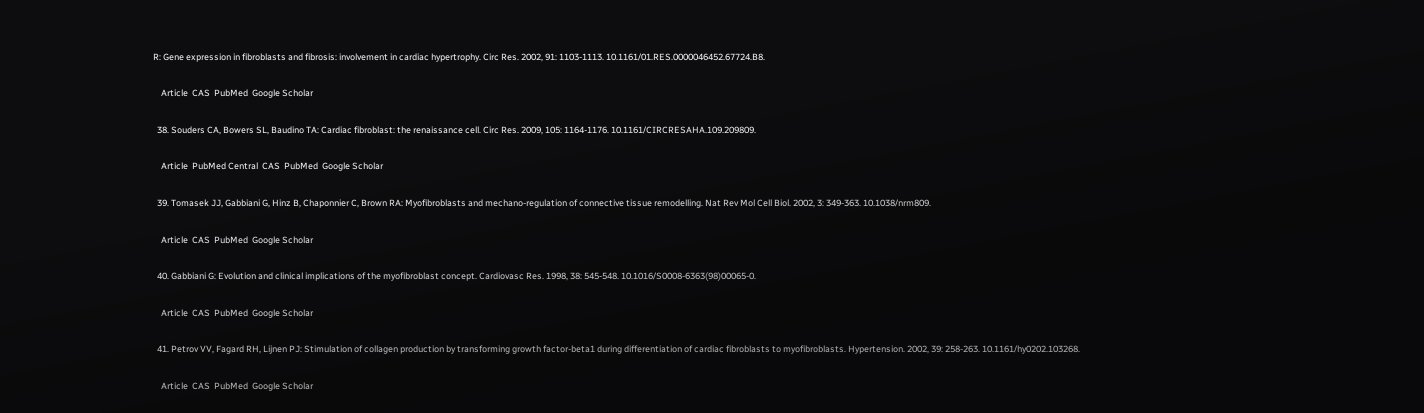R: Gene expression in fibroblasts and fibrosis: involvement in cardiac hypertrophy. Circ Res. 2002, 91: 1103-1113. 10.1161/01.RES.0000046452.67724.B8.

    Article  CAS  PubMed  Google Scholar

  38. Souders CA, Bowers SL, Baudino TA: Cardiac fibroblast: the renaissance cell. Circ Res. 2009, 105: 1164-1176. 10.1161/CIRCRESAHA.109.209809.

    Article  PubMed Central  CAS  PubMed  Google Scholar

  39. Tomasek JJ, Gabbiani G, Hinz B, Chaponnier C, Brown RA: Myofibroblasts and mechano-regulation of connective tissue remodelling. Nat Rev Mol Cell Biol. 2002, 3: 349-363. 10.1038/nrm809.

    Article  CAS  PubMed  Google Scholar

  40. Gabbiani G: Evolution and clinical implications of the myofibroblast concept. Cardiovasc Res. 1998, 38: 545-548. 10.1016/S0008-6363(98)00065-0.

    Article  CAS  PubMed  Google Scholar

  41. Petrov VV, Fagard RH, Lijnen PJ: Stimulation of collagen production by transforming growth factor-beta1 during differentiation of cardiac fibroblasts to myofibroblasts. Hypertension. 2002, 39: 258-263. 10.1161/hy0202.103268.

    Article  CAS  PubMed  Google Scholar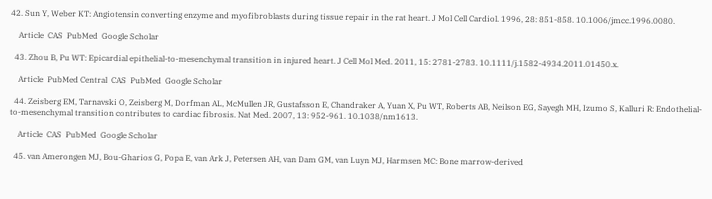42. Sun Y, Weber KT: Angiotensin converting enzyme and myofibroblasts during tissue repair in the rat heart. J Mol Cell Cardiol. 1996, 28: 851-858. 10.1006/jmcc.1996.0080.

    Article  CAS  PubMed  Google Scholar

  43. Zhou B, Pu WT: Epicardial epithelial-to-mesenchymal transition in injured heart. J Cell Mol Med. 2011, 15: 2781-2783. 10.1111/j.1582-4934.2011.01450.x.

    Article  PubMed Central  CAS  PubMed  Google Scholar

  44. Zeisberg EM, Tarnavski O, Zeisberg M, Dorfman AL, McMullen JR, Gustafsson E, Chandraker A, Yuan X, Pu WT, Roberts AB, Neilson EG, Sayegh MH, Izumo S, Kalluri R: Endothelial-to-mesenchymal transition contributes to cardiac fibrosis. Nat Med. 2007, 13: 952-961. 10.1038/nm1613.

    Article  CAS  PubMed  Google Scholar

  45. van Amerongen MJ, Bou-Gharios G, Popa E, van Ark J, Petersen AH, van Dam GM, van Luyn MJ, Harmsen MC: Bone marrow-derived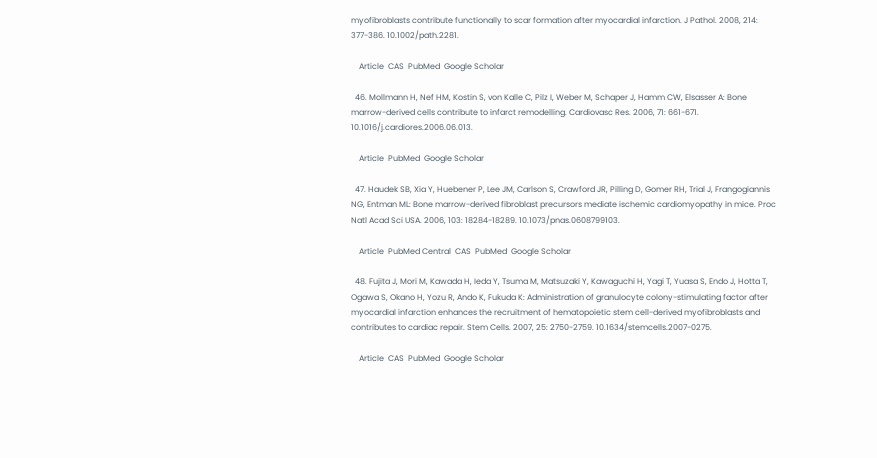myofibroblasts contribute functionally to scar formation after myocardial infarction. J Pathol. 2008, 214: 377-386. 10.1002/path.2281.

    Article  CAS  PubMed  Google Scholar

  46. Mollmann H, Nef HM, Kostin S, von Kalle C, Pilz I, Weber M, Schaper J, Hamm CW, Elsasser A: Bone marrow-derived cells contribute to infarct remodelling. Cardiovasc Res. 2006, 71: 661-671. 10.1016/j.cardiores.2006.06.013.

    Article  PubMed  Google Scholar

  47. Haudek SB, Xia Y, Huebener P, Lee JM, Carlson S, Crawford JR, Pilling D, Gomer RH, Trial J, Frangogiannis NG, Entman ML: Bone marrow-derived fibroblast precursors mediate ischemic cardiomyopathy in mice. Proc Natl Acad Sci USA. 2006, 103: 18284-18289. 10.1073/pnas.0608799103.

    Article  PubMed Central  CAS  PubMed  Google Scholar

  48. Fujita J, Mori M, Kawada H, Ieda Y, Tsuma M, Matsuzaki Y, Kawaguchi H, Yagi T, Yuasa S, Endo J, Hotta T, Ogawa S, Okano H, Yozu R, Ando K, Fukuda K: Administration of granulocyte colony-stimulating factor after myocardial infarction enhances the recruitment of hematopoietic stem cell-derived myofibroblasts and contributes to cardiac repair. Stem Cells. 2007, 25: 2750-2759. 10.1634/stemcells.2007-0275.

    Article  CAS  PubMed  Google Scholar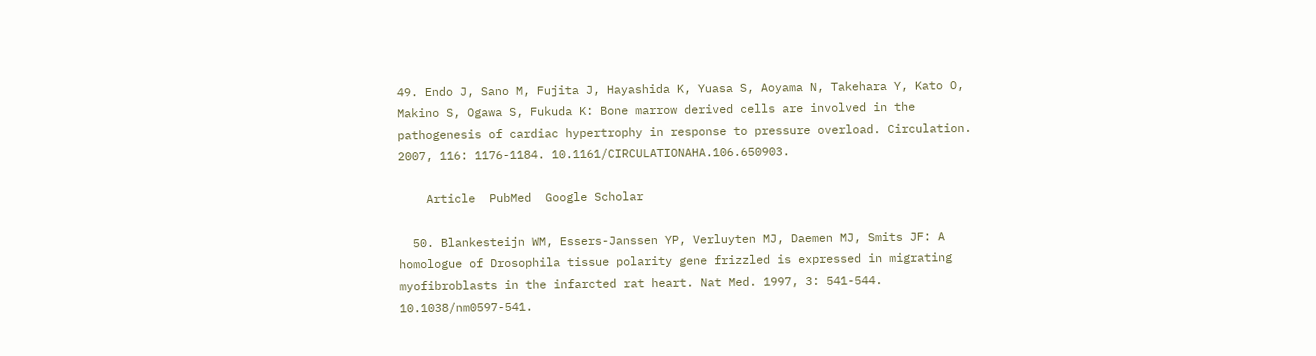49. Endo J, Sano M, Fujita J, Hayashida K, Yuasa S, Aoyama N, Takehara Y, Kato O, Makino S, Ogawa S, Fukuda K: Bone marrow derived cells are involved in the pathogenesis of cardiac hypertrophy in response to pressure overload. Circulation. 2007, 116: 1176-1184. 10.1161/CIRCULATIONAHA.106.650903.

    Article  PubMed  Google Scholar

  50. Blankesteijn WM, Essers-Janssen YP, Verluyten MJ, Daemen MJ, Smits JF: A homologue of Drosophila tissue polarity gene frizzled is expressed in migrating myofibroblasts in the infarcted rat heart. Nat Med. 1997, 3: 541-544. 10.1038/nm0597-541.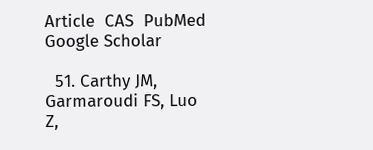Article  CAS  PubMed  Google Scholar

  51. Carthy JM, Garmaroudi FS, Luo Z,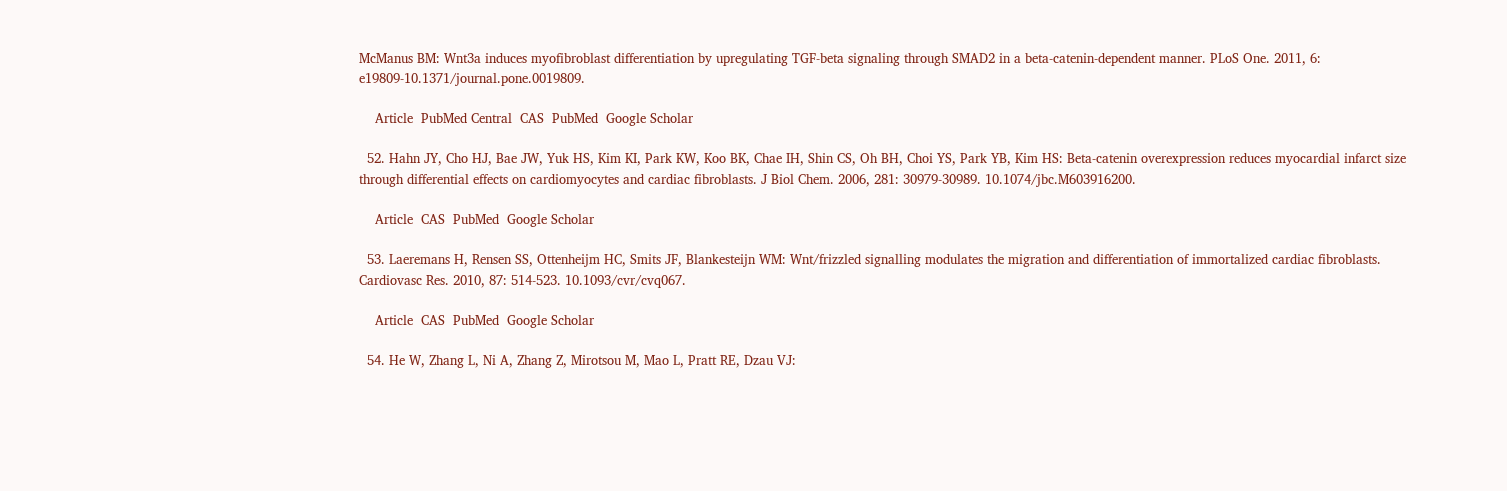McManus BM: Wnt3a induces myofibroblast differentiation by upregulating TGF-beta signaling through SMAD2 in a beta-catenin-dependent manner. PLoS One. 2011, 6: e19809-10.1371/journal.pone.0019809.

    Article  PubMed Central  CAS  PubMed  Google Scholar

  52. Hahn JY, Cho HJ, Bae JW, Yuk HS, Kim KI, Park KW, Koo BK, Chae IH, Shin CS, Oh BH, Choi YS, Park YB, Kim HS: Beta-catenin overexpression reduces myocardial infarct size through differential effects on cardiomyocytes and cardiac fibroblasts. J Biol Chem. 2006, 281: 30979-30989. 10.1074/jbc.M603916200.

    Article  CAS  PubMed  Google Scholar

  53. Laeremans H, Rensen SS, Ottenheijm HC, Smits JF, Blankesteijn WM: Wnt/frizzled signalling modulates the migration and differentiation of immortalized cardiac fibroblasts. Cardiovasc Res. 2010, 87: 514-523. 10.1093/cvr/cvq067.

    Article  CAS  PubMed  Google Scholar

  54. He W, Zhang L, Ni A, Zhang Z, Mirotsou M, Mao L, Pratt RE, Dzau VJ: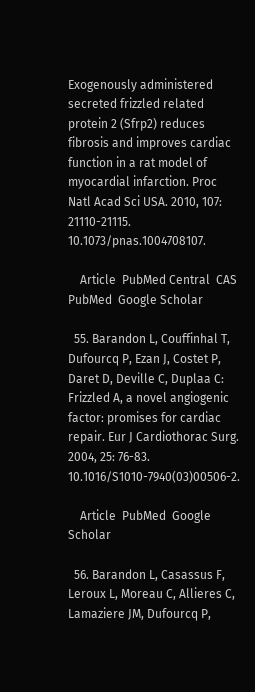Exogenously administered secreted frizzled related protein 2 (Sfrp2) reduces fibrosis and improves cardiac function in a rat model of myocardial infarction. Proc Natl Acad Sci USA. 2010, 107: 21110-21115. 10.1073/pnas.1004708107.

    Article  PubMed Central  CAS  PubMed  Google Scholar

  55. Barandon L, Couffinhal T, Dufourcq P, Ezan J, Costet P, Daret D, Deville C, Duplaa C: Frizzled A, a novel angiogenic factor: promises for cardiac repair. Eur J Cardiothorac Surg. 2004, 25: 76-83. 10.1016/S1010-7940(03)00506-2.

    Article  PubMed  Google Scholar

  56. Barandon L, Casassus F, Leroux L, Moreau C, Allieres C, Lamaziere JM, Dufourcq P,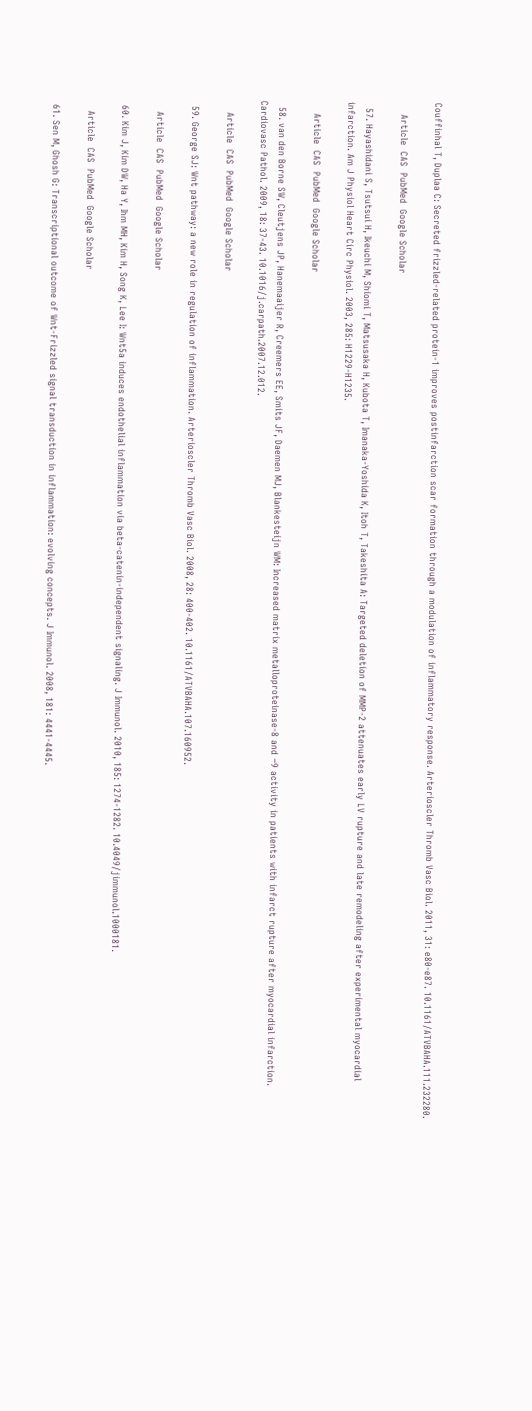Couffinhal T, Duplaa C: Secreted frizzled-related protein-1 improves postinfarction scar formation through a modulation of inflammatory response. Arterioscler Thromb Vasc Biol. 2011, 31: e80-e87. 10.1161/ATVBAHA.111.232280.

    Article  CAS  PubMed  Google Scholar

  57. Hayashidani S, Tsutsui H, Ikeuchi M, Shiomi T, Matsusaka H, Kubota T, Imanaka-Yoshida K, Itoh T, Takeshita A: Targeted deletion of MMP-2 attenuates early LV rupture and late remodeling after experimental myocardial infarction. Am J Physiol Heart Circ Physiol. 2003, 285: H1229-H1235.

    Article  CAS  PubMed  Google Scholar

  58. van den Borne SW, Cleutjens JP, Hanemaaijer R, Creemers EE, Smits JF, Daemen MJ, Blankesteijn WM: Increased matrix metalloproteinase-8 and −9 activity in patients with infarct rupture after myocardial infarction. Cardiovasc Pathol. 2009, 18: 37-43. 10.1016/j.carpath.2007.12.012.

    Article  CAS  PubMed  Google Scholar

  59. George SJ: Wnt pathway: a new role in regulation of inflammation. Arterioscler Thromb Vasc Biol. 2008, 28: 400-402. 10.1161/ATVBAHA.107.160952.

    Article  CAS  PubMed  Google Scholar

  60. Kim J, Kim DW, Ha Y, Ihm MH, Kim H, Song K, Lee I: Wnt5a induces endothelial inflammation via beta-catenin-independent signaling. J Immunol. 2010, 185: 1274-1282. 10.4049/jimmunol.1000181.

    Article  CAS  PubMed  Google Scholar

  61. Sen M, Ghosh G: Transcriptional outcome of Wnt-Frizzled signal transduction in inflammation: evolving concepts. J Immunol. 2008, 181: 4441-4445.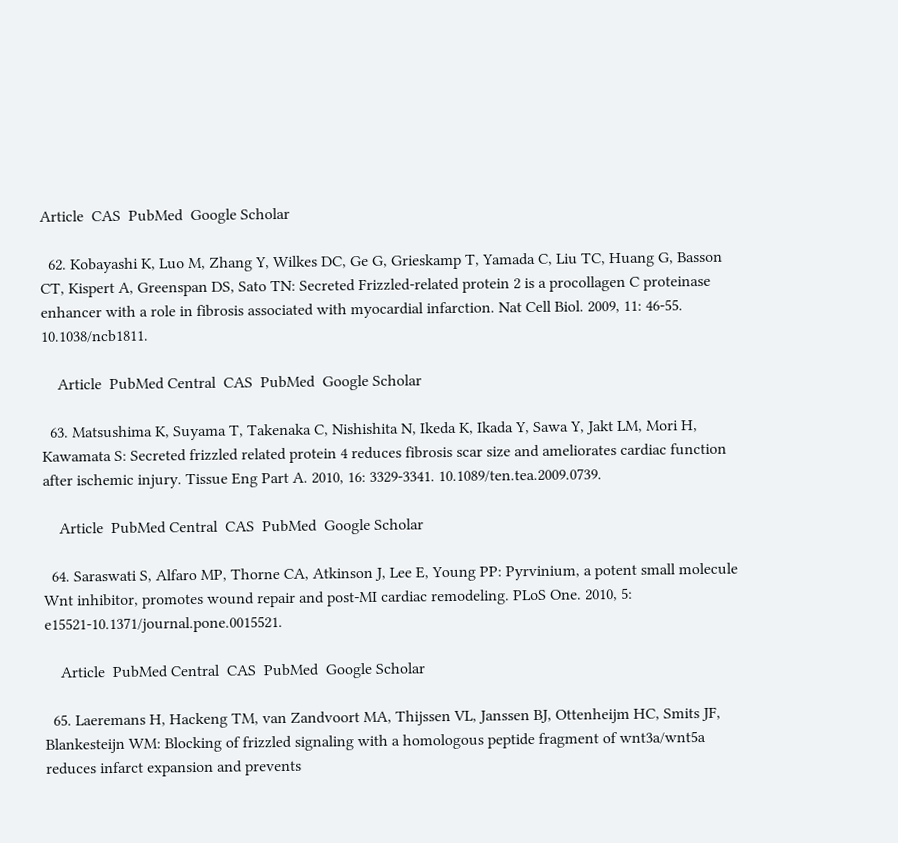Article  CAS  PubMed  Google Scholar

  62. Kobayashi K, Luo M, Zhang Y, Wilkes DC, Ge G, Grieskamp T, Yamada C, Liu TC, Huang G, Basson CT, Kispert A, Greenspan DS, Sato TN: Secreted Frizzled-related protein 2 is a procollagen C proteinase enhancer with a role in fibrosis associated with myocardial infarction. Nat Cell Biol. 2009, 11: 46-55. 10.1038/ncb1811.

    Article  PubMed Central  CAS  PubMed  Google Scholar

  63. Matsushima K, Suyama T, Takenaka C, Nishishita N, Ikeda K, Ikada Y, Sawa Y, Jakt LM, Mori H, Kawamata S: Secreted frizzled related protein 4 reduces fibrosis scar size and ameliorates cardiac function after ischemic injury. Tissue Eng Part A. 2010, 16: 3329-3341. 10.1089/ten.tea.2009.0739.

    Article  PubMed Central  CAS  PubMed  Google Scholar

  64. Saraswati S, Alfaro MP, Thorne CA, Atkinson J, Lee E, Young PP: Pyrvinium, a potent small molecule Wnt inhibitor, promotes wound repair and post-MI cardiac remodeling. PLoS One. 2010, 5: e15521-10.1371/journal.pone.0015521.

    Article  PubMed Central  CAS  PubMed  Google Scholar

  65. Laeremans H, Hackeng TM, van Zandvoort MA, Thijssen VL, Janssen BJ, Ottenheijm HC, Smits JF, Blankesteijn WM: Blocking of frizzled signaling with a homologous peptide fragment of wnt3a/wnt5a reduces infarct expansion and prevents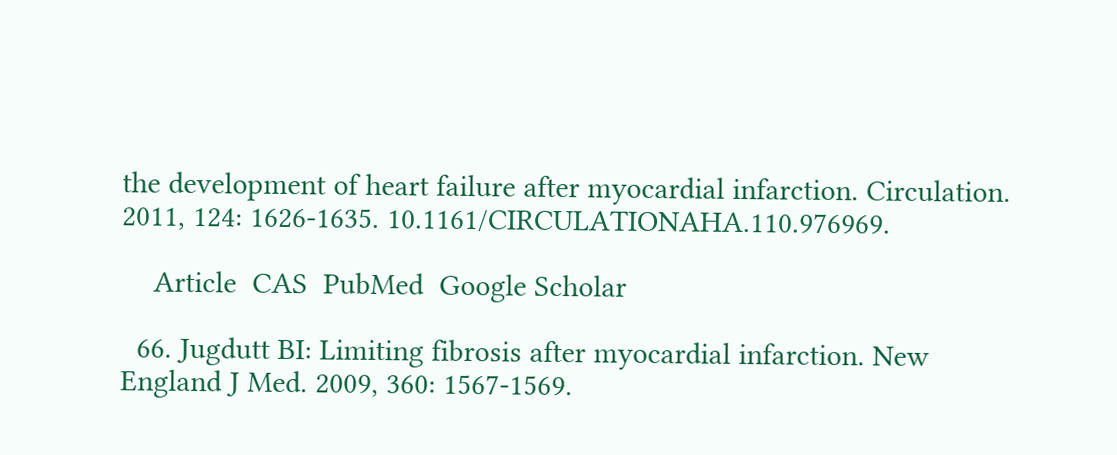the development of heart failure after myocardial infarction. Circulation. 2011, 124: 1626-1635. 10.1161/CIRCULATIONAHA.110.976969.

    Article  CAS  PubMed  Google Scholar

  66. Jugdutt BI: Limiting fibrosis after myocardial infarction. New England J Med. 2009, 360: 1567-1569.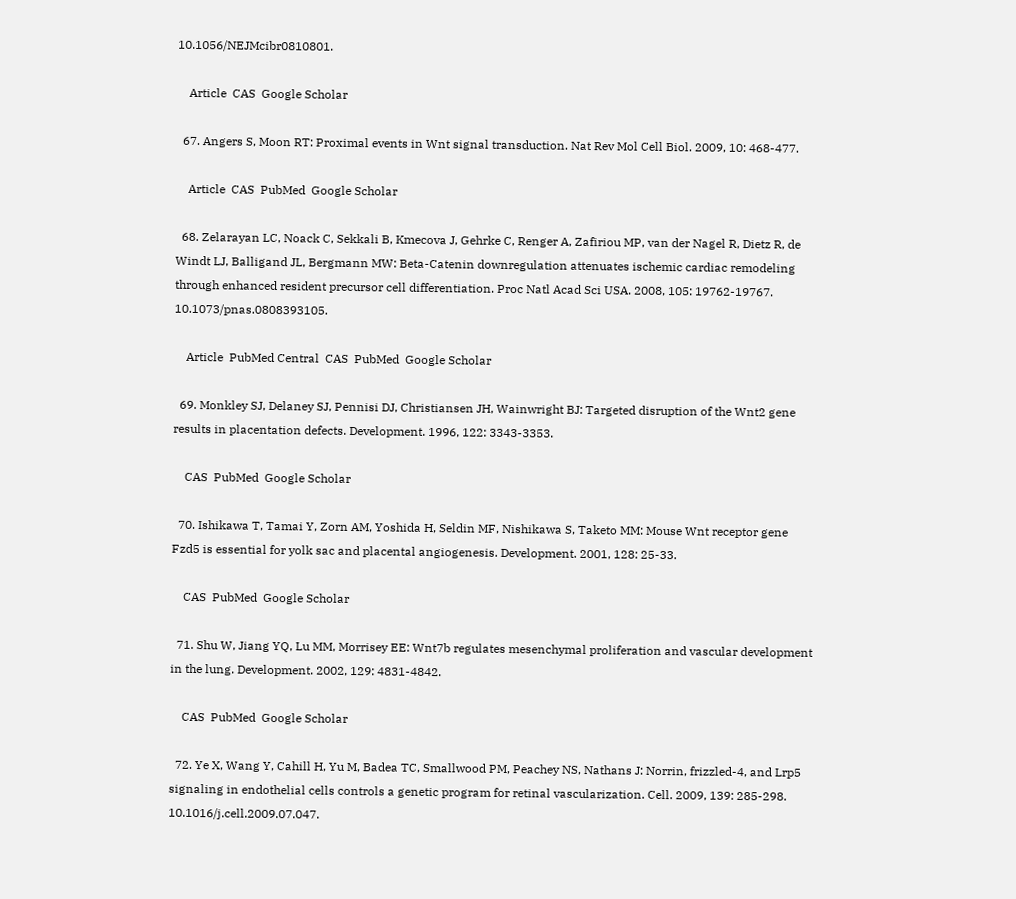10.1056/NEJMcibr0810801.

    Article  CAS  Google Scholar

  67. Angers S, Moon RT: Proximal events in Wnt signal transduction. Nat Rev Mol Cell Biol. 2009, 10: 468-477.

    Article  CAS  PubMed  Google Scholar

  68. Zelarayan LC, Noack C, Sekkali B, Kmecova J, Gehrke C, Renger A, Zafiriou MP, van der Nagel R, Dietz R, de Windt LJ, Balligand JL, Bergmann MW: Beta-Catenin downregulation attenuates ischemic cardiac remodeling through enhanced resident precursor cell differentiation. Proc Natl Acad Sci USA. 2008, 105: 19762-19767. 10.1073/pnas.0808393105.

    Article  PubMed Central  CAS  PubMed  Google Scholar

  69. Monkley SJ, Delaney SJ, Pennisi DJ, Christiansen JH, Wainwright BJ: Targeted disruption of the Wnt2 gene results in placentation defects. Development. 1996, 122: 3343-3353.

    CAS  PubMed  Google Scholar

  70. Ishikawa T, Tamai Y, Zorn AM, Yoshida H, Seldin MF, Nishikawa S, Taketo MM: Mouse Wnt receptor gene Fzd5 is essential for yolk sac and placental angiogenesis. Development. 2001, 128: 25-33.

    CAS  PubMed  Google Scholar

  71. Shu W, Jiang YQ, Lu MM, Morrisey EE: Wnt7b regulates mesenchymal proliferation and vascular development in the lung. Development. 2002, 129: 4831-4842.

    CAS  PubMed  Google Scholar

  72. Ye X, Wang Y, Cahill H, Yu M, Badea TC, Smallwood PM, Peachey NS, Nathans J: Norrin, frizzled-4, and Lrp5 signaling in endothelial cells controls a genetic program for retinal vascularization. Cell. 2009, 139: 285-298. 10.1016/j.cell.2009.07.047.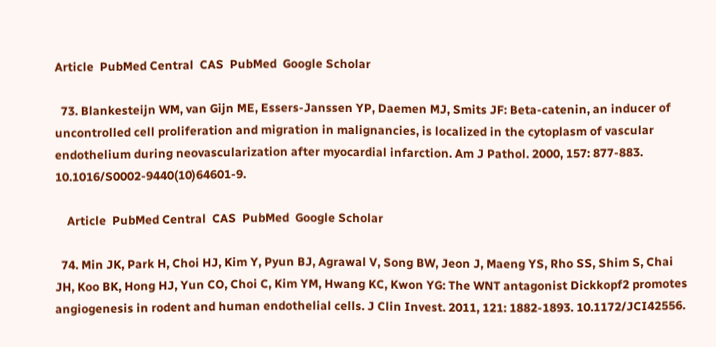Article  PubMed Central  CAS  PubMed  Google Scholar

  73. Blankesteijn WM, van Gijn ME, Essers-Janssen YP, Daemen MJ, Smits JF: Beta-catenin, an inducer of uncontrolled cell proliferation and migration in malignancies, is localized in the cytoplasm of vascular endothelium during neovascularization after myocardial infarction. Am J Pathol. 2000, 157: 877-883. 10.1016/S0002-9440(10)64601-9.

    Article  PubMed Central  CAS  PubMed  Google Scholar

  74. Min JK, Park H, Choi HJ, Kim Y, Pyun BJ, Agrawal V, Song BW, Jeon J, Maeng YS, Rho SS, Shim S, Chai JH, Koo BK, Hong HJ, Yun CO, Choi C, Kim YM, Hwang KC, Kwon YG: The WNT antagonist Dickkopf2 promotes angiogenesis in rodent and human endothelial cells. J Clin Invest. 2011, 121: 1882-1893. 10.1172/JCI42556.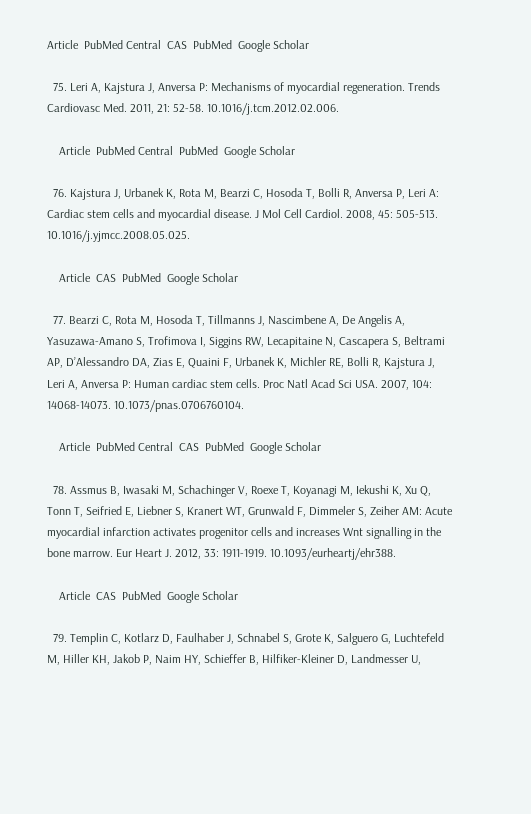Article  PubMed Central  CAS  PubMed  Google Scholar

  75. Leri A, Kajstura J, Anversa P: Mechanisms of myocardial regeneration. Trends Cardiovasc Med. 2011, 21: 52-58. 10.1016/j.tcm.2012.02.006.

    Article  PubMed Central  PubMed  Google Scholar

  76. Kajstura J, Urbanek K, Rota M, Bearzi C, Hosoda T, Bolli R, Anversa P, Leri A: Cardiac stem cells and myocardial disease. J Mol Cell Cardiol. 2008, 45: 505-513. 10.1016/j.yjmcc.2008.05.025.

    Article  CAS  PubMed  Google Scholar

  77. Bearzi C, Rota M, Hosoda T, Tillmanns J, Nascimbene A, De Angelis A, Yasuzawa-Amano S, Trofimova I, Siggins RW, Lecapitaine N, Cascapera S, Beltrami AP, D’Alessandro DA, Zias E, Quaini F, Urbanek K, Michler RE, Bolli R, Kajstura J, Leri A, Anversa P: Human cardiac stem cells. Proc Natl Acad Sci USA. 2007, 104: 14068-14073. 10.1073/pnas.0706760104.

    Article  PubMed Central  CAS  PubMed  Google Scholar

  78. Assmus B, Iwasaki M, Schachinger V, Roexe T, Koyanagi M, Iekushi K, Xu Q, Tonn T, Seifried E, Liebner S, Kranert WT, Grunwald F, Dimmeler S, Zeiher AM: Acute myocardial infarction activates progenitor cells and increases Wnt signalling in the bone marrow. Eur Heart J. 2012, 33: 1911-1919. 10.1093/eurheartj/ehr388.

    Article  CAS  PubMed  Google Scholar

  79. Templin C, Kotlarz D, Faulhaber J, Schnabel S, Grote K, Salguero G, Luchtefeld M, Hiller KH, Jakob P, Naim HY, Schieffer B, Hilfiker-Kleiner D, Landmesser U,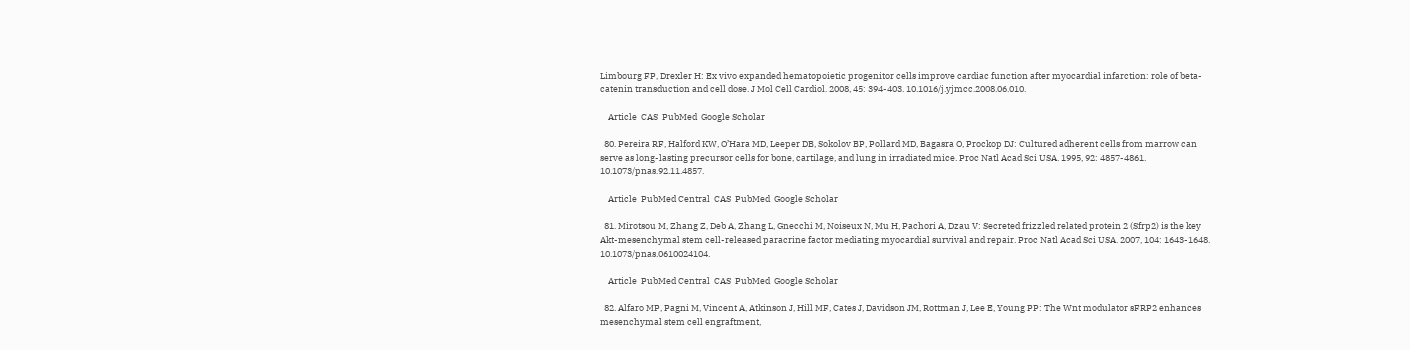Limbourg FP, Drexler H: Ex vivo expanded hematopoietic progenitor cells improve cardiac function after myocardial infarction: role of beta-catenin transduction and cell dose. J Mol Cell Cardiol. 2008, 45: 394-403. 10.1016/j.yjmcc.2008.06.010.

    Article  CAS  PubMed  Google Scholar

  80. Pereira RF, Halford KW, O’Hara MD, Leeper DB, Sokolov BP, Pollard MD, Bagasra O, Prockop DJ: Cultured adherent cells from marrow can serve as long-lasting precursor cells for bone, cartilage, and lung in irradiated mice. Proc Natl Acad Sci USA. 1995, 92: 4857-4861. 10.1073/pnas.92.11.4857.

    Article  PubMed Central  CAS  PubMed  Google Scholar

  81. Mirotsou M, Zhang Z, Deb A, Zhang L, Gnecchi M, Noiseux N, Mu H, Pachori A, Dzau V: Secreted frizzled related protein 2 (Sfrp2) is the key Akt-mesenchymal stem cell-released paracrine factor mediating myocardial survival and repair. Proc Natl Acad Sci USA. 2007, 104: 1643-1648. 10.1073/pnas.0610024104.

    Article  PubMed Central  CAS  PubMed  Google Scholar

  82. Alfaro MP, Pagni M, Vincent A, Atkinson J, Hill MF, Cates J, Davidson JM, Rottman J, Lee E, Young PP: The Wnt modulator sFRP2 enhances mesenchymal stem cell engraftment,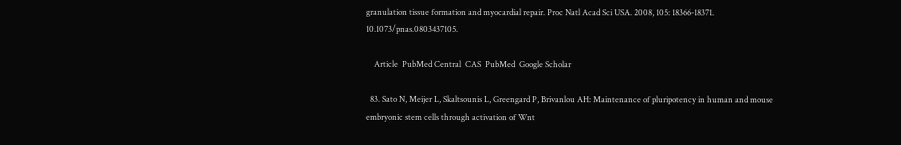granulation tissue formation and myocardial repair. Proc Natl Acad Sci USA. 2008, 105: 18366-18371. 10.1073/pnas.0803437105.

    Article  PubMed Central  CAS  PubMed  Google Scholar

  83. Sato N, Meijer L, Skaltsounis L, Greengard P, Brivanlou AH: Maintenance of pluripotency in human and mouse embryonic stem cells through activation of Wnt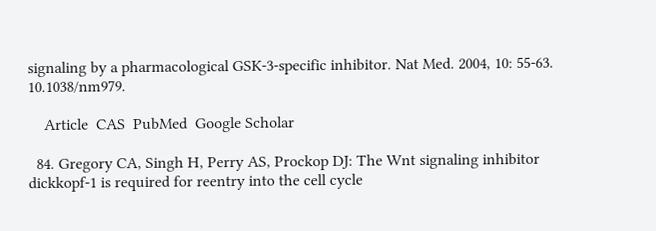signaling by a pharmacological GSK-3-specific inhibitor. Nat Med. 2004, 10: 55-63. 10.1038/nm979.

    Article  CAS  PubMed  Google Scholar

  84. Gregory CA, Singh H, Perry AS, Prockop DJ: The Wnt signaling inhibitor dickkopf-1 is required for reentry into the cell cycle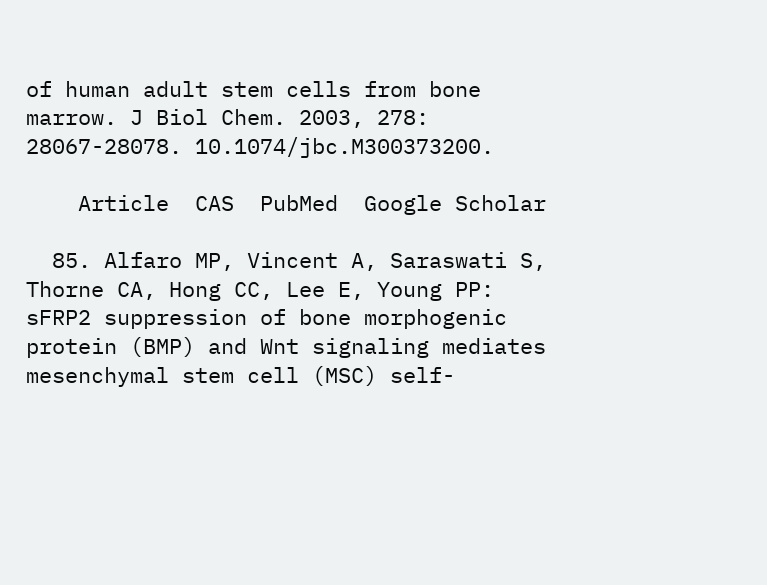of human adult stem cells from bone marrow. J Biol Chem. 2003, 278: 28067-28078. 10.1074/jbc.M300373200.

    Article  CAS  PubMed  Google Scholar

  85. Alfaro MP, Vincent A, Saraswati S, Thorne CA, Hong CC, Lee E, Young PP: sFRP2 suppression of bone morphogenic protein (BMP) and Wnt signaling mediates mesenchymal stem cell (MSC) self-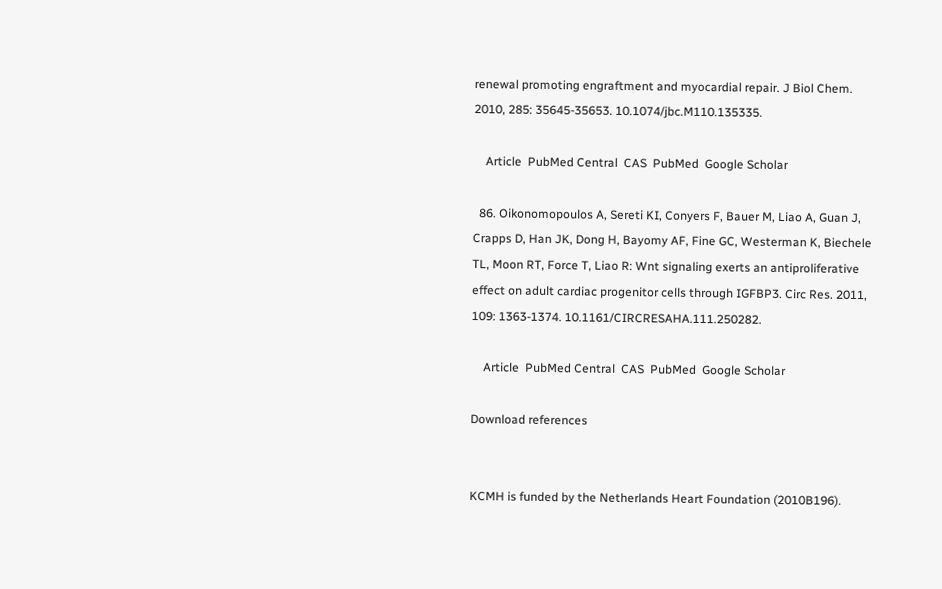renewal promoting engraftment and myocardial repair. J Biol Chem. 2010, 285: 35645-35653. 10.1074/jbc.M110.135335.

    Article  PubMed Central  CAS  PubMed  Google Scholar

  86. Oikonomopoulos A, Sereti KI, Conyers F, Bauer M, Liao A, Guan J, Crapps D, Han JK, Dong H, Bayomy AF, Fine GC, Westerman K, Biechele TL, Moon RT, Force T, Liao R: Wnt signaling exerts an antiproliferative effect on adult cardiac progenitor cells through IGFBP3. Circ Res. 2011, 109: 1363-1374. 10.1161/CIRCRESAHA.111.250282.

    Article  PubMed Central  CAS  PubMed  Google Scholar

Download references


KCMH is funded by the Netherlands Heart Foundation (2010B196).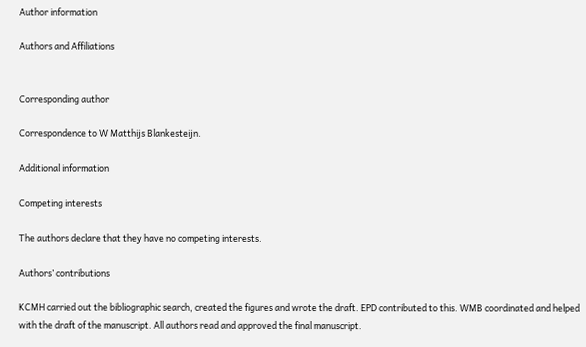Author information

Authors and Affiliations


Corresponding author

Correspondence to W Matthijs Blankesteijn.

Additional information

Competing interests

The authors declare that they have no competing interests.

Authors’ contributions

KCMH carried out the bibliographic search, created the figures and wrote the draft. EPD contributed to this. WMB coordinated and helped with the draft of the manuscript. All authors read and approved the final manuscript.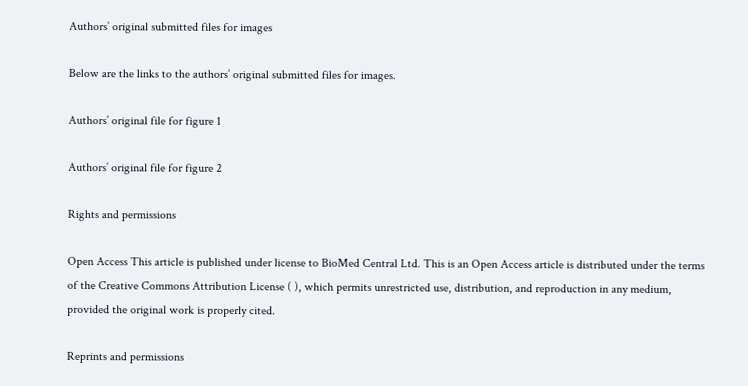Authors’ original submitted files for images

Below are the links to the authors’ original submitted files for images.

Authors’ original file for figure 1

Authors’ original file for figure 2

Rights and permissions

Open Access This article is published under license to BioMed Central Ltd. This is an Open Access article is distributed under the terms of the Creative Commons Attribution License ( ), which permits unrestricted use, distribution, and reproduction in any medium, provided the original work is properly cited.

Reprints and permissions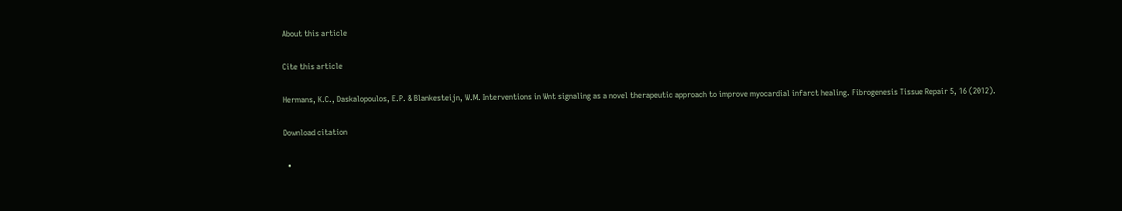About this article

Cite this article

Hermans, K.C., Daskalopoulos, E.P. & Blankesteijn, W.M. Interventions in Wnt signaling as a novel therapeutic approach to improve myocardial infarct healing. Fibrogenesis Tissue Repair 5, 16 (2012).

Download citation

  •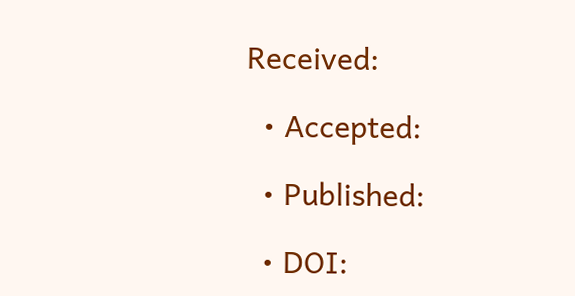Received:

  • Accepted:

  • Published:

  • DOI: